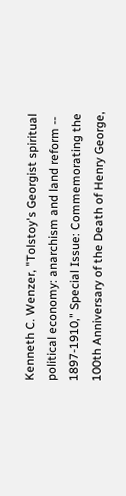Kenneth C. Wenzer, "Tolstoy's Georgist spiritual political economy: anarchism and land reform -- 1897-1910," Special Issue: Commemorating the 100th Anniversary of the Death of Henry George,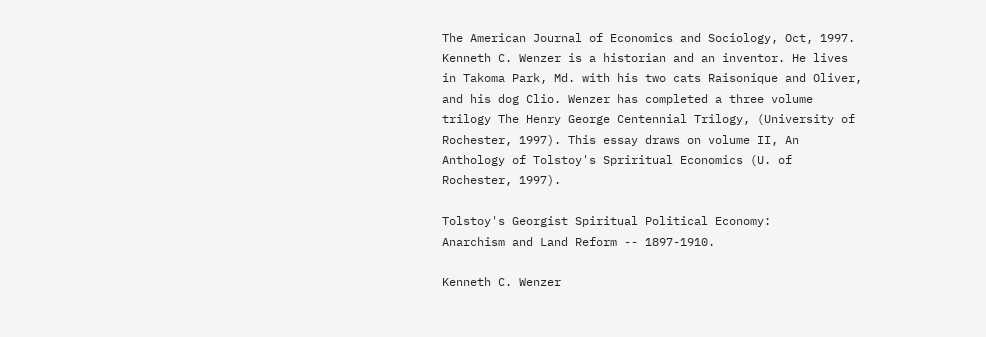The American Journal of Economics and Sociology, Oct, 1997.
Kenneth C. Wenzer is a historian and an inventor. He lives in Takoma Park, Md. with his two cats Raisonique and Oliver, and his dog Clio. Wenzer has completed a three volume trilogy The Henry George Centennial Trilogy, (University of Rochester, 1997). This essay draws on volume II, An Anthology of Tolstoy's Spriritual Economics (U. of Rochester, 1997).

Tolstoy's Georgist Spiritual Political Economy:
Anarchism and Land Reform -- 1897-1910.

Kenneth C. Wenzer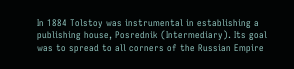In 1884 Tolstoy was instrumental in establishing a publishing house, Posrednik (Intermediary). Its goal was to spread to all corners of the Russian Empire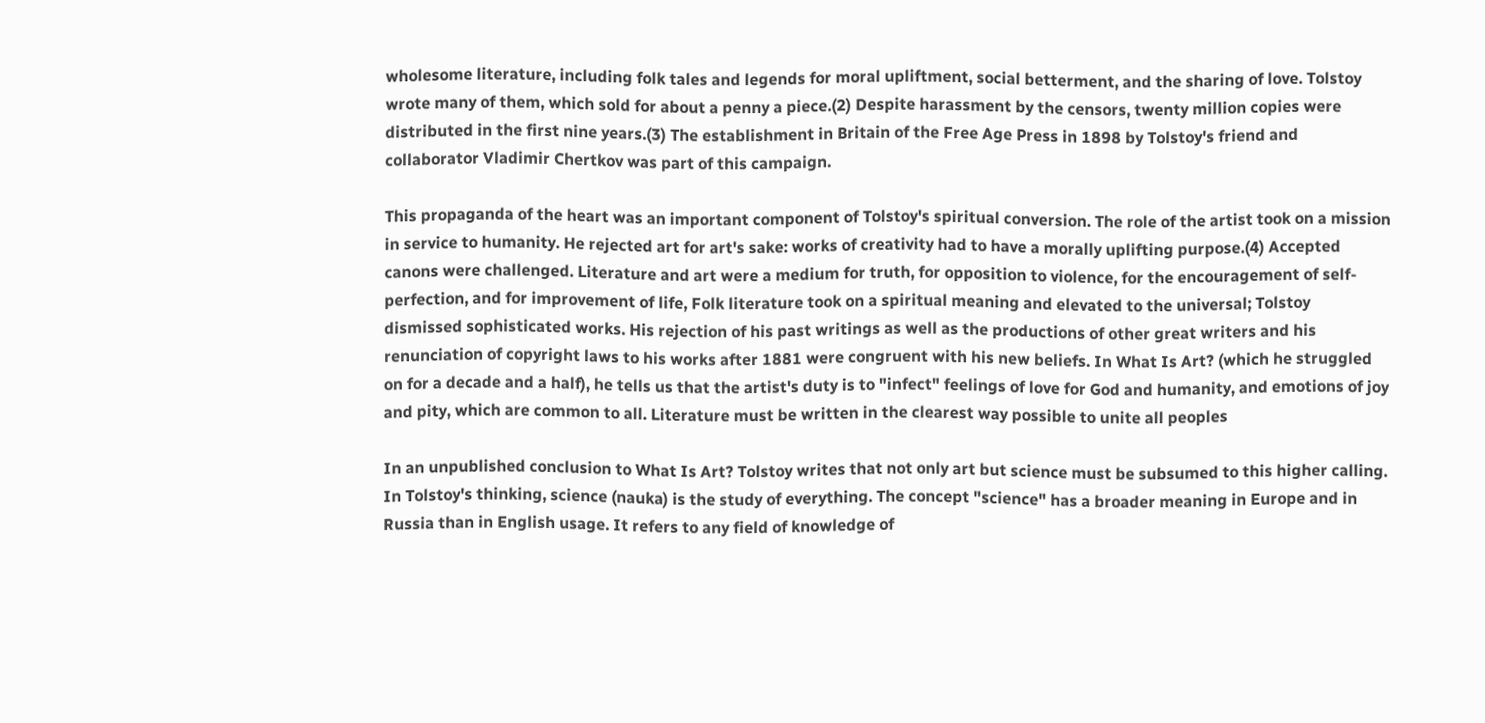wholesome literature, including folk tales and legends for moral upliftment, social betterment, and the sharing of love. Tolstoy wrote many of them, which sold for about a penny a piece.(2) Despite harassment by the censors, twenty million copies were distributed in the first nine years.(3) The establishment in Britain of the Free Age Press in 1898 by Tolstoy's friend and collaborator Vladimir Chertkov was part of this campaign.

This propaganda of the heart was an important component of Tolstoy's spiritual conversion. The role of the artist took on a mission in service to humanity. He rejected art for art's sake: works of creativity had to have a morally uplifting purpose.(4) Accepted canons were challenged. Literature and art were a medium for truth, for opposition to violence, for the encouragement of self-perfection, and for improvement of life, Folk literature took on a spiritual meaning and elevated to the universal; Tolstoy dismissed sophisticated works. His rejection of his past writings as well as the productions of other great writers and his renunciation of copyright laws to his works after 1881 were congruent with his new beliefs. In What Is Art? (which he struggled on for a decade and a half), he tells us that the artist's duty is to "infect" feelings of love for God and humanity, and emotions of joy and pity, which are common to all. Literature must be written in the clearest way possible to unite all peoples

In an unpublished conclusion to What Is Art? Tolstoy writes that not only art but science must be subsumed to this higher calling. In Tolstoy's thinking, science (nauka) is the study of everything. The concept "science" has a broader meaning in Europe and in Russia than in English usage. It refers to any field of knowledge of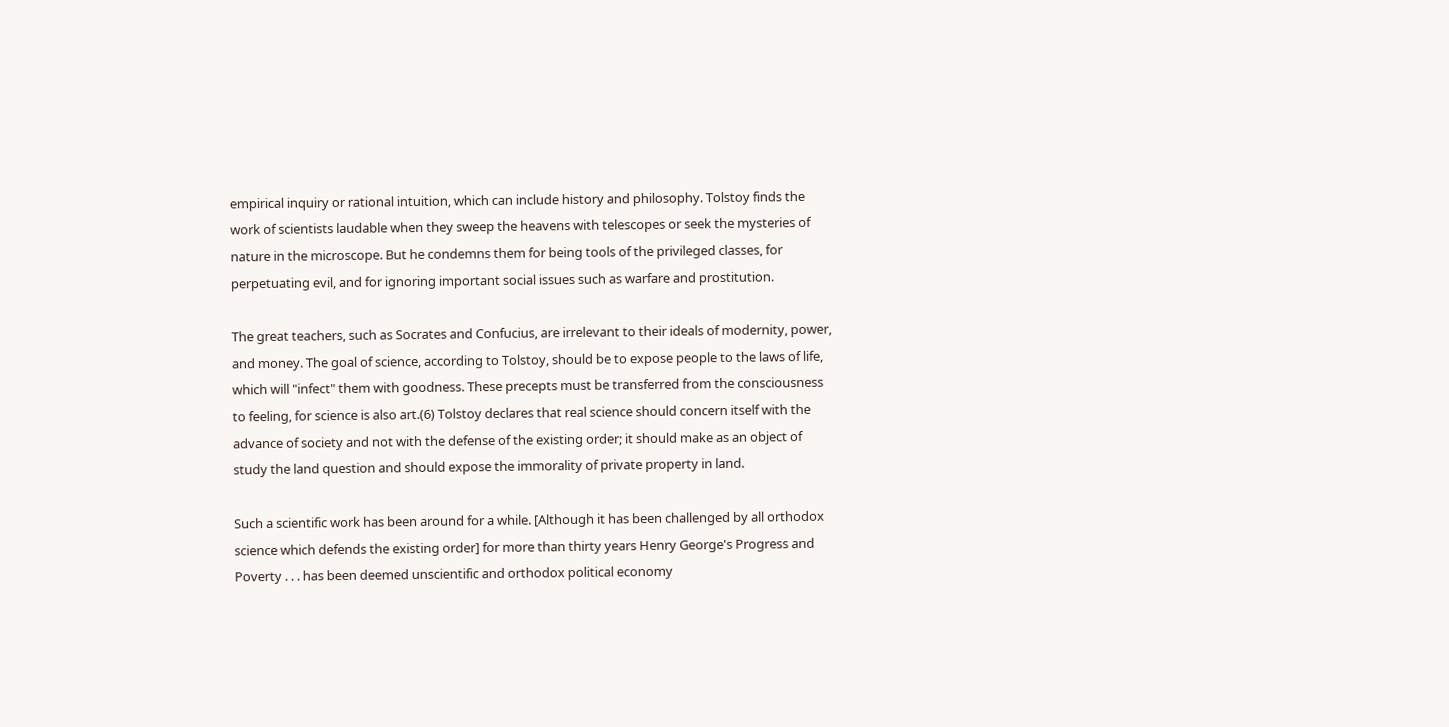empirical inquiry or rational intuition, which can include history and philosophy. Tolstoy finds the work of scientists laudable when they sweep the heavens with telescopes or seek the mysteries of nature in the microscope. But he condemns them for being tools of the privileged classes, for perpetuating evil, and for ignoring important social issues such as warfare and prostitution.

The great teachers, such as Socrates and Confucius, are irrelevant to their ideals of modernity, power, and money. The goal of science, according to Tolstoy, should be to expose people to the laws of life, which will "infect" them with goodness. These precepts must be transferred from the consciousness to feeling, for science is also art.(6) Tolstoy declares that real science should concern itself with the advance of society and not with the defense of the existing order; it should make as an object of study the land question and should expose the immorality of private property in land.

Such a scientific work has been around for a while. [Although it has been challenged by all orthodox science which defends the existing order] for more than thirty years Henry George's Progress and Poverty . . . has been deemed unscientific and orthodox political economy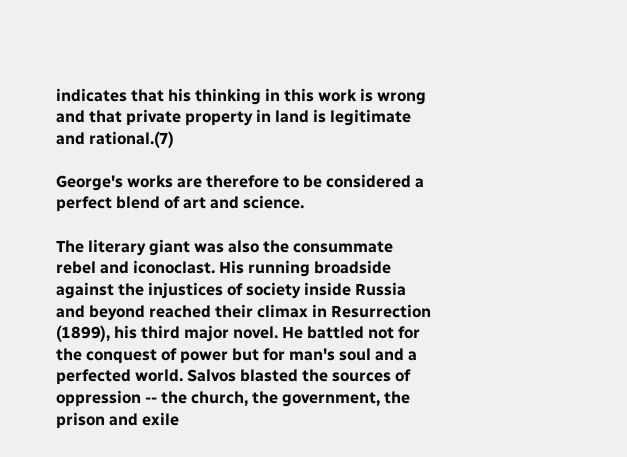indicates that his thinking in this work is wrong and that private property in land is legitimate and rational.(7)

George's works are therefore to be considered a perfect blend of art and science.

The literary giant was also the consummate rebel and iconoclast. His running broadside against the injustices of society inside Russia and beyond reached their climax in Resurrection (1899), his third major novel. He battled not for the conquest of power but for man's soul and a perfected world. Salvos blasted the sources of oppression -- the church, the government, the prison and exile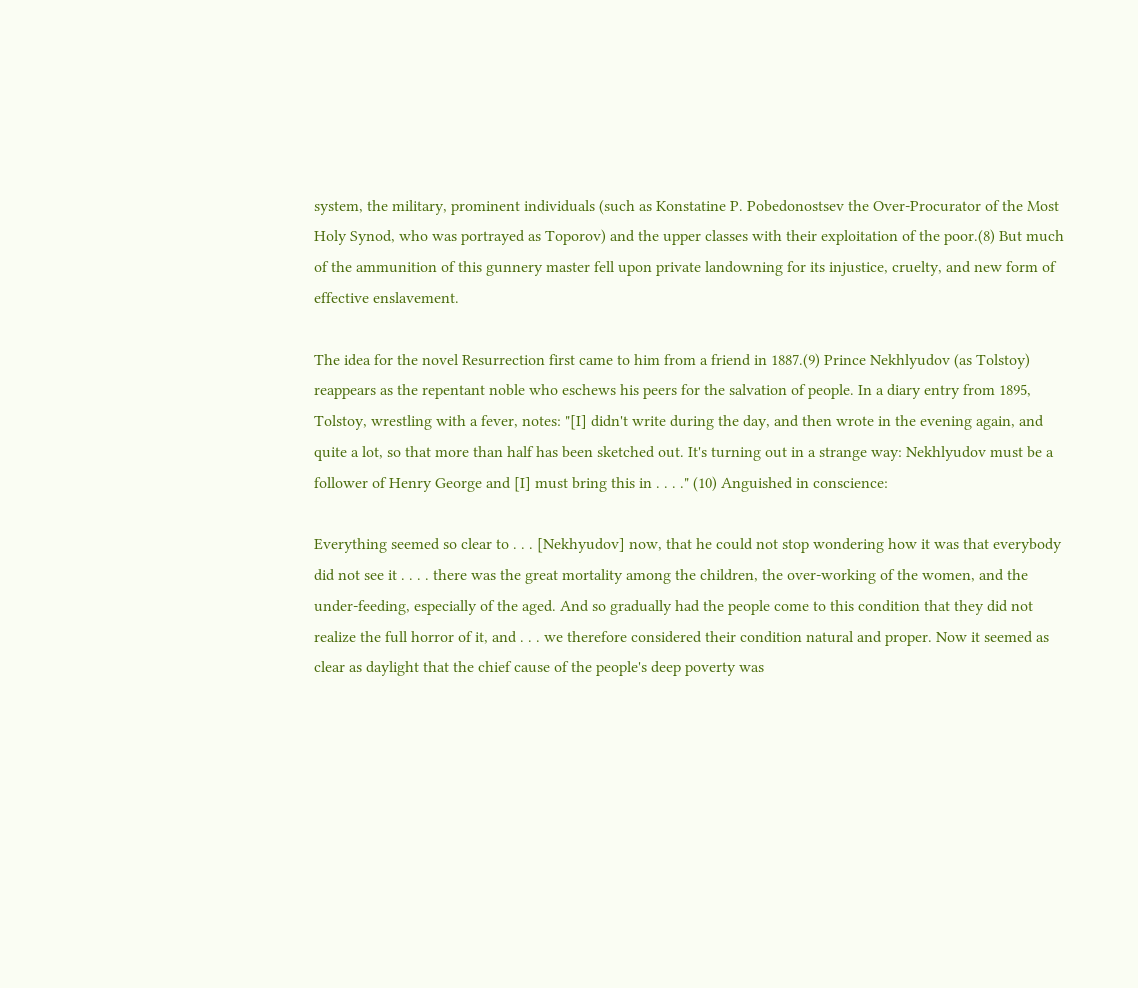system, the military, prominent individuals (such as Konstatine P. Pobedonostsev the Over-Procurator of the Most Holy Synod, who was portrayed as Toporov) and the upper classes with their exploitation of the poor.(8) But much of the ammunition of this gunnery master fell upon private landowning for its injustice, cruelty, and new form of effective enslavement.

The idea for the novel Resurrection first came to him from a friend in 1887.(9) Prince Nekhlyudov (as Tolstoy) reappears as the repentant noble who eschews his peers for the salvation of people. In a diary entry from 1895, Tolstoy, wrestling with a fever, notes: "[I] didn't write during the day, and then wrote in the evening again, and quite a lot, so that more than half has been sketched out. It's turning out in a strange way: Nekhlyudov must be a follower of Henry George and [I] must bring this in . . . ." (10) Anguished in conscience:

Everything seemed so clear to . . . [Nekhyudov] now, that he could not stop wondering how it was that everybody did not see it . . . . there was the great mortality among the children, the over-working of the women, and the under-feeding, especially of the aged. And so gradually had the people come to this condition that they did not realize the full horror of it, and . . . we therefore considered their condition natural and proper. Now it seemed as clear as daylight that the chief cause of the people's deep poverty was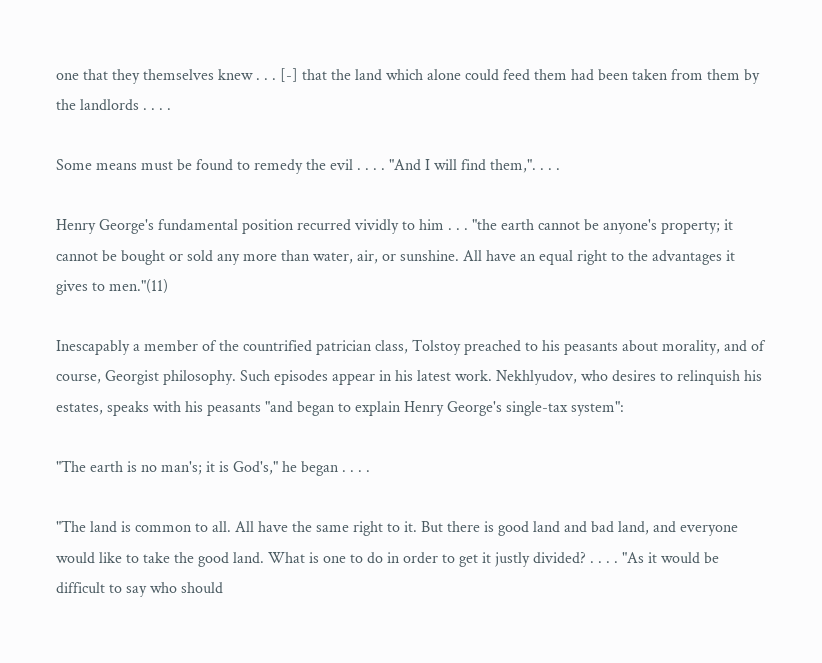one that they themselves knew . . . [-] that the land which alone could feed them had been taken from them by the landlords . . . .

Some means must be found to remedy the evil . . . . "And I will find them,". . . .

Henry George's fundamental position recurred vividly to him . . . "the earth cannot be anyone's property; it cannot be bought or sold any more than water, air, or sunshine. All have an equal right to the advantages it gives to men."(11)

Inescapably a member of the countrified patrician class, Tolstoy preached to his peasants about morality, and of course, Georgist philosophy. Such episodes appear in his latest work. Nekhlyudov, who desires to relinquish his estates, speaks with his peasants "and began to explain Henry George's single-tax system":

"The earth is no man's; it is God's," he began . . . .

"The land is common to all. All have the same right to it. But there is good land and bad land, and everyone would like to take the good land. What is one to do in order to get it justly divided? . . . . "As it would be difficult to say who should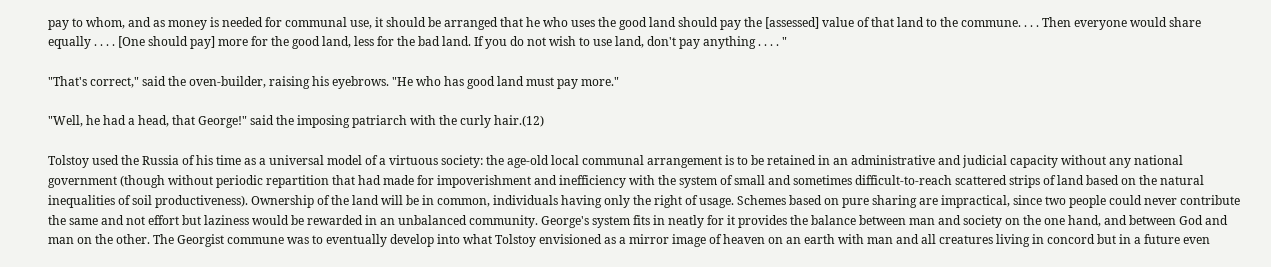pay to whom, and as money is needed for communal use, it should be arranged that he who uses the good land should pay the [assessed] value of that land to the commune. . . . Then everyone would share equally . . . . [One should pay] more for the good land, less for the bad land. If you do not wish to use land, don't pay anything . . . . "

"That's correct," said the oven-builder, raising his eyebrows. "He who has good land must pay more."

"Well, he had a head, that George!" said the imposing patriarch with the curly hair.(12)

Tolstoy used the Russia of his time as a universal model of a virtuous society: the age-old local communal arrangement is to be retained in an administrative and judicial capacity without any national government (though without periodic repartition that had made for impoverishment and inefficiency with the system of small and sometimes difficult-to-reach scattered strips of land based on the natural inequalities of soil productiveness). Ownership of the land will be in common, individuals having only the right of usage. Schemes based on pure sharing are impractical, since two people could never contribute the same and not effort but laziness would be rewarded in an unbalanced community. George's system fits in neatly for it provides the balance between man and society on the one hand, and between God and man on the other. The Georgist commune was to eventually develop into what Tolstoy envisioned as a mirror image of heaven on an earth with man and all creatures living in concord but in a future even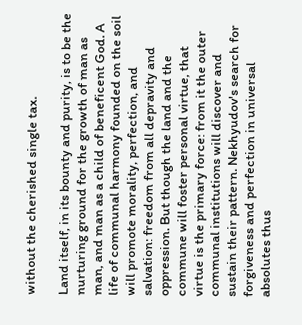without the cherished single tax.

Land itself, in its bounty and purity, is to be the nurturing ground for the growth of man as man, and man as a child of beneficent God. A life of communal harmony founded on the soil will promote morality, perfection, and salvation: freedom from all depravity and oppression. But though the land and the commune will foster personal virtue, that virtue is the primary force: from it the outer communal institutions will discover and sustain their pattern. Nekhyudov's search for forgiveness and perfection in universal absolutes thus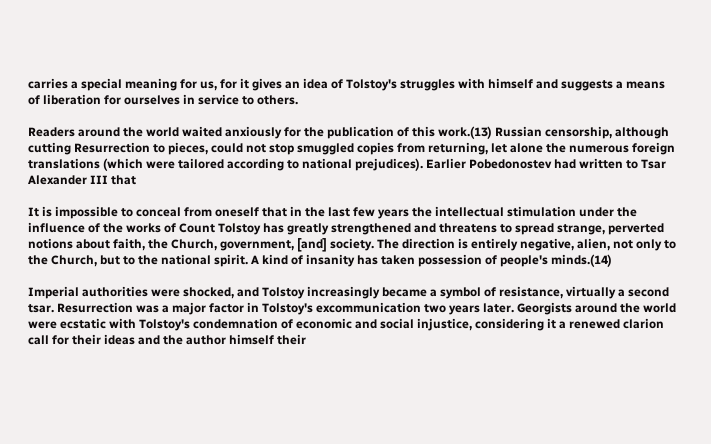carries a special meaning for us, for it gives an idea of Tolstoy's struggles with himself and suggests a means of liberation for ourselves in service to others.

Readers around the world waited anxiously for the publication of this work.(13) Russian censorship, although cutting Resurrection to pieces, could not stop smuggled copies from returning, let alone the numerous foreign translations (which were tailored according to national prejudices). Earlier Pobedonostev had written to Tsar Alexander III that

It is impossible to conceal from oneself that in the last few years the intellectual stimulation under the influence of the works of Count Tolstoy has greatly strengthened and threatens to spread strange, perverted notions about faith, the Church, government, [and] society. The direction is entirely negative, alien, not only to the Church, but to the national spirit. A kind of insanity has taken possession of people's minds.(14)

Imperial authorities were shocked, and Tolstoy increasingly became a symbol of resistance, virtually a second tsar. Resurrection was a major factor in Tolstoy's excommunication two years later. Georgists around the world were ecstatic with Tolstoy's condemnation of economic and social injustice, considering it a renewed clarion call for their ideas and the author himself their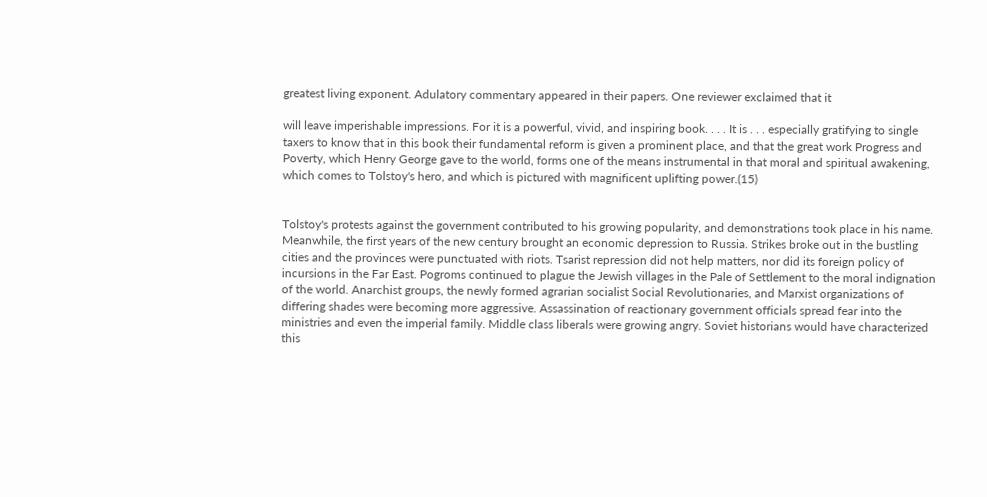greatest living exponent. Adulatory commentary appeared in their papers. One reviewer exclaimed that it

will leave imperishable impressions. For it is a powerful, vivid, and inspiring book. . . . It is . . . especially gratifying to single taxers to know that in this book their fundamental reform is given a prominent place, and that the great work Progress and Poverty, which Henry George gave to the world, forms one of the means instrumental in that moral and spiritual awakening, which comes to Tolstoy's hero, and which is pictured with magnificent uplifting power.(15)


Tolstoy's protests against the government contributed to his growing popularity, and demonstrations took place in his name. Meanwhile, the first years of the new century brought an economic depression to Russia. Strikes broke out in the bustling cities and the provinces were punctuated with riots. Tsarist repression did not help matters, nor did its foreign policy of incursions in the Far East. Pogroms continued to plague the Jewish villages in the Pale of Settlement to the moral indignation of the world. Anarchist groups, the newly formed agrarian socialist Social Revolutionaries, and Marxist organizations of differing shades were becoming more aggressive. Assassination of reactionary government officials spread fear into the ministries and even the imperial family. Middle class liberals were growing angry. Soviet historians would have characterized this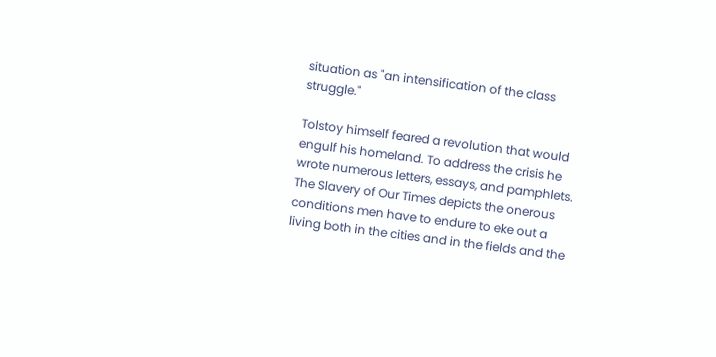situation as "an intensification of the class struggle."

Tolstoy himself feared a revolution that would engulf his homeland. To address the crisis he wrote numerous letters, essays, and pamphlets. The Slavery of Our Times depicts the onerous conditions men have to endure to eke out a living both in the cities and in the fields and the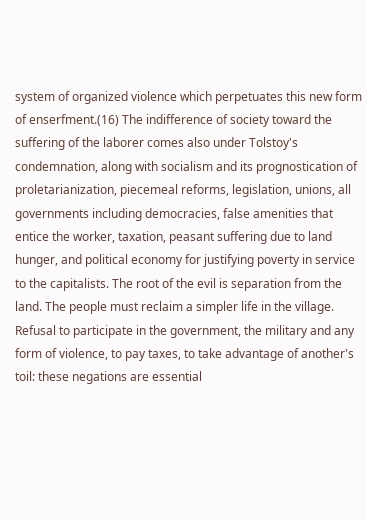system of organized violence which perpetuates this new form of enserfment.(16) The indifference of society toward the suffering of the laborer comes also under Tolstoy's condemnation, along with socialism and its prognostication of proletarianization, piecemeal reforms, legislation, unions, all governments including democracies, false amenities that entice the worker, taxation, peasant suffering due to land hunger, and political economy for justifying poverty in service to the capitalists. The root of the evil is separation from the land. The people must reclaim a simpler life in the village. Refusal to participate in the government, the military and any form of violence, to pay taxes, to take advantage of another's toil: these negations are essential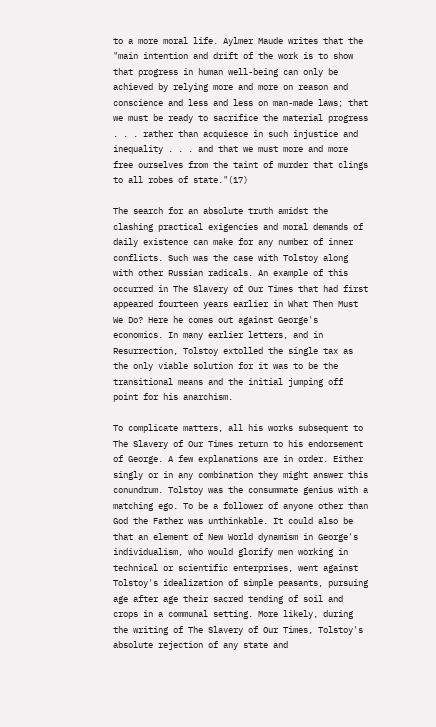to a more moral life. Aylmer Maude writes that the "main intention and drift of the work is to show that progress in human well-being can only be achieved by relying more and more on reason and conscience and less and less on man-made laws; that we must be ready to sacrifice the material progress . . . rather than acquiesce in such injustice and inequality . . . and that we must more and more free ourselves from the taint of murder that clings to all robes of state."(17)

The search for an absolute truth amidst the clashing practical exigencies and moral demands of daily existence can make for any number of inner conflicts. Such was the case with Tolstoy along with other Russian radicals. An example of this occurred in The Slavery of Our Times that had first appeared fourteen years earlier in What Then Must We Do? Here he comes out against George's economics. In many earlier letters, and in Resurrection, Tolstoy extolled the single tax as the only viable solution for it was to be the transitional means and the initial jumping off point for his anarchism.

To complicate matters, all his works subsequent to The Slavery of Our Times return to his endorsement of George. A few explanations are in order. Either singly or in any combination they might answer this conundrum. Tolstoy was the consummate genius with a matching ego. To be a follower of anyone other than God the Father was unthinkable. It could also be that an element of New World dynamism in George's individualism, who would glorify men working in technical or scientific enterprises, went against Tolstoy's idealization of simple peasants, pursuing age after age their sacred tending of soil and crops in a communal setting. More likely, during the writing of The Slavery of Our Times, Tolstoy's absolute rejection of any state and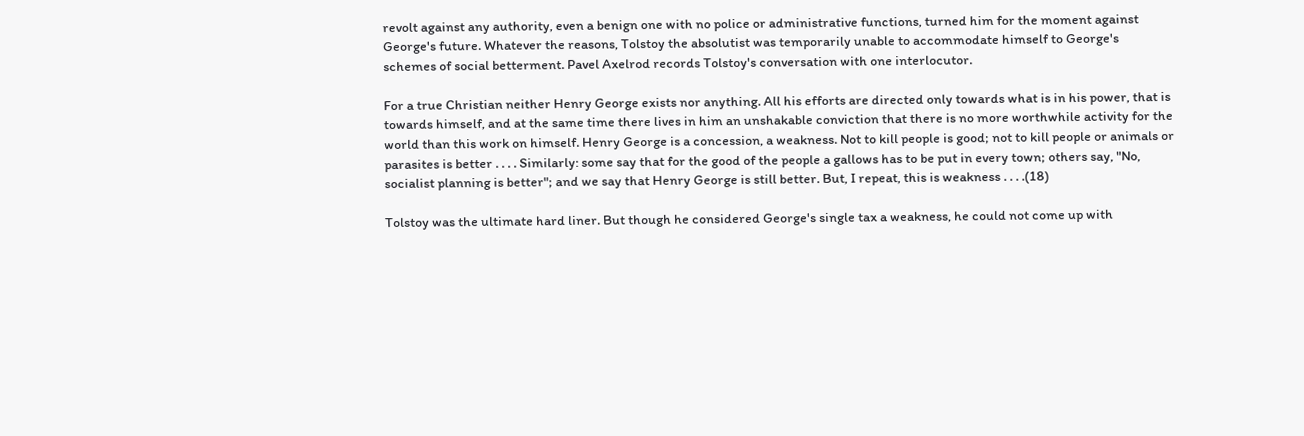revolt against any authority, even a benign one with no police or administrative functions, turned him for the moment against George's future. Whatever the reasons, Tolstoy the absolutist was temporarily unable to accommodate himself to George's schemes of social betterment. Pavel Axelrod records Tolstoy's conversation with one interlocutor.

For a true Christian neither Henry George exists nor anything. All his efforts are directed only towards what is in his power, that is towards himself, and at the same time there lives in him an unshakable conviction that there is no more worthwhile activity for the world than this work on himself. Henry George is a concession, a weakness. Not to kill people is good; not to kill people or animals or parasites is better . . . . Similarly: some say that for the good of the people a gallows has to be put in every town; others say, "No, socialist planning is better"; and we say that Henry George is still better. But, I repeat, this is weakness . . . .(18)

Tolstoy was the ultimate hard liner. But though he considered George's single tax a weakness, he could not come up with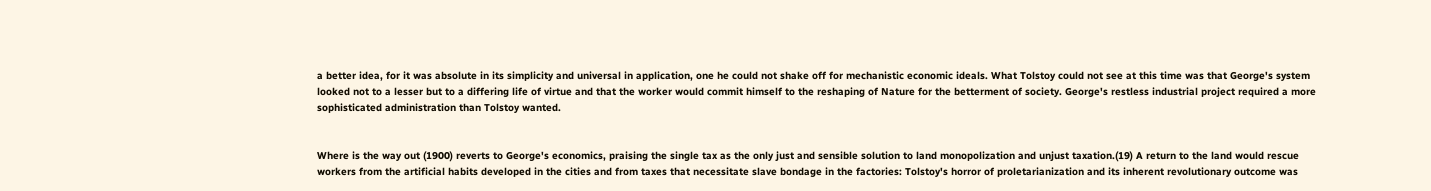a better idea, for it was absolute in its simplicity and universal in application, one he could not shake off for mechanistic economic ideals. What Tolstoy could not see at this time was that George's system looked not to a lesser but to a differing life of virtue and that the worker would commit himself to the reshaping of Nature for the betterment of society. George's restless industrial project required a more sophisticated administration than Tolstoy wanted.


Where is the way out (1900) reverts to George's economics, praising the single tax as the only just and sensible solution to land monopolization and unjust taxation.(19) A return to the land would rescue workers from the artificial habits developed in the cities and from taxes that necessitate slave bondage in the factories: Tolstoy's horror of proletarianization and its inherent revolutionary outcome was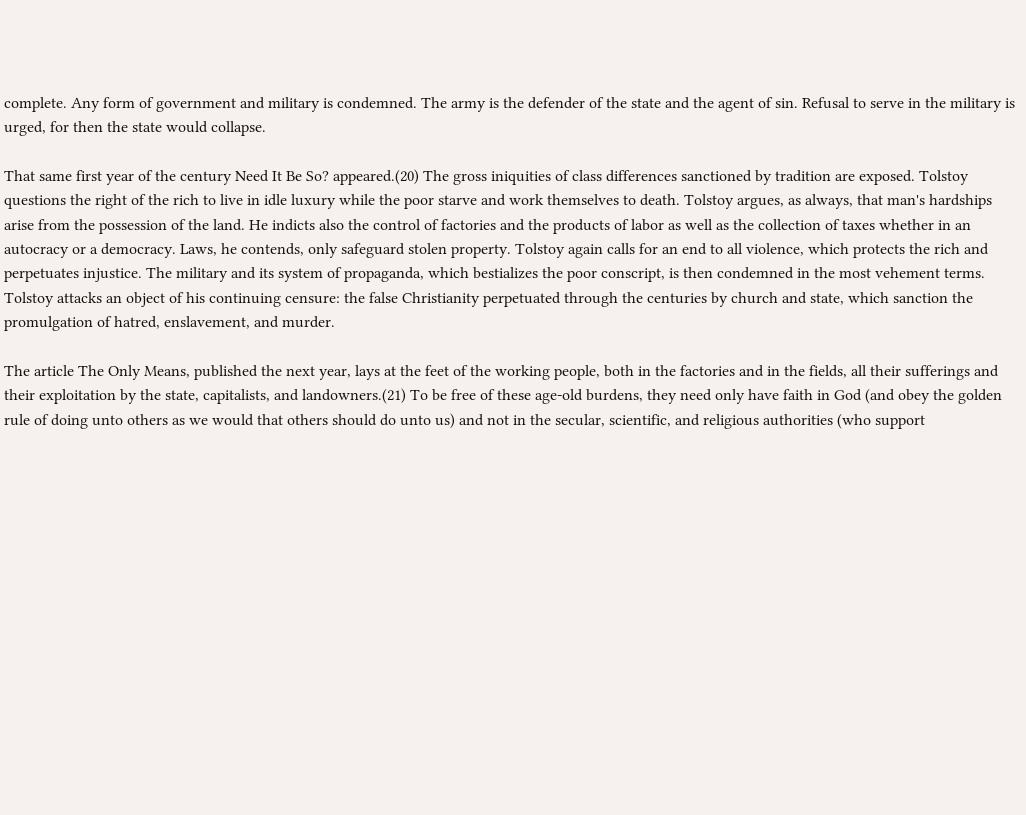complete. Any form of government and military is condemned. The army is the defender of the state and the agent of sin. Refusal to serve in the military is urged, for then the state would collapse.

That same first year of the century Need It Be So? appeared.(20) The gross iniquities of class differences sanctioned by tradition are exposed. Tolstoy questions the right of the rich to live in idle luxury while the poor starve and work themselves to death. Tolstoy argues, as always, that man's hardships arise from the possession of the land. He indicts also the control of factories and the products of labor as well as the collection of taxes whether in an autocracy or a democracy. Laws, he contends, only safeguard stolen property. Tolstoy again calls for an end to all violence, which protects the rich and perpetuates injustice. The military and its system of propaganda, which bestializes the poor conscript, is then condemned in the most vehement terms. Tolstoy attacks an object of his continuing censure: the false Christianity perpetuated through the centuries by church and state, which sanction the promulgation of hatred, enslavement, and murder.

The article The Only Means, published the next year, lays at the feet of the working people, both in the factories and in the fields, all their sufferings and their exploitation by the state, capitalists, and landowners.(21) To be free of these age-old burdens, they need only have faith in God (and obey the golden rule of doing unto others as we would that others should do unto us) and not in the secular, scientific, and religious authorities (who support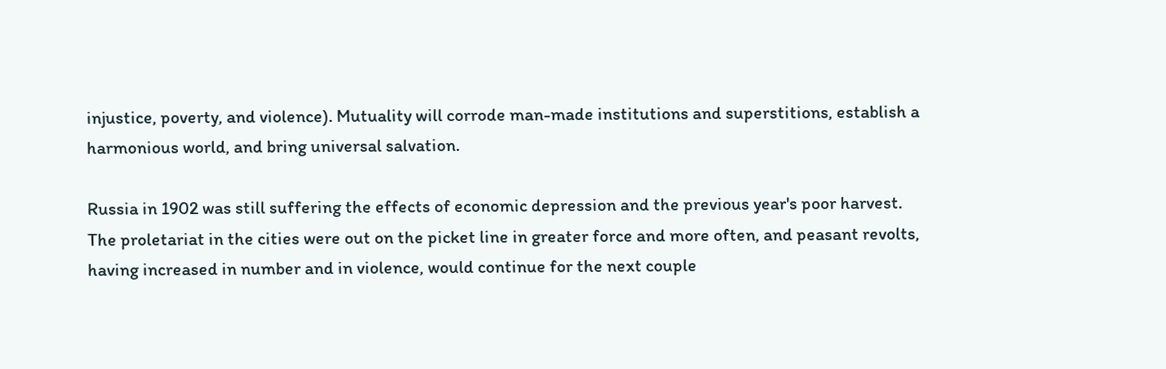injustice, poverty, and violence). Mutuality will corrode man-made institutions and superstitions, establish a harmonious world, and bring universal salvation.

Russia in 1902 was still suffering the effects of economic depression and the previous year's poor harvest. The proletariat in the cities were out on the picket line in greater force and more often, and peasant revolts, having increased in number and in violence, would continue for the next couple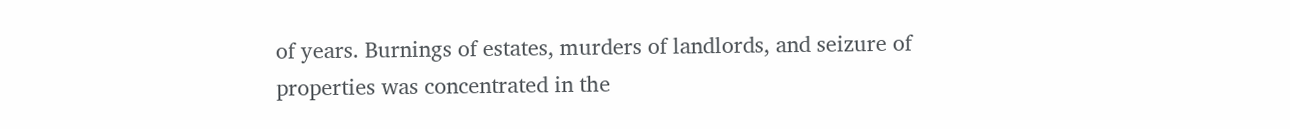of years. Burnings of estates, murders of landlords, and seizure of properties was concentrated in the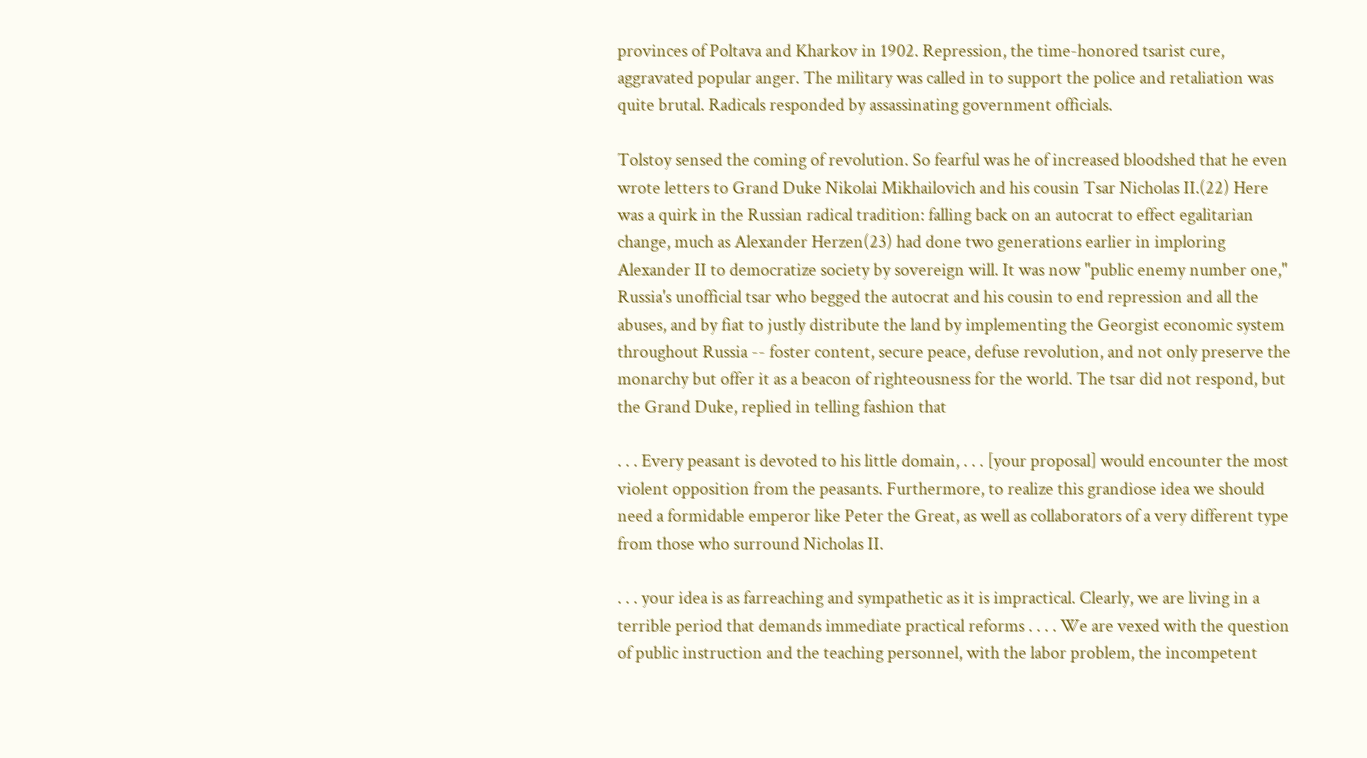provinces of Poltava and Kharkov in 1902. Repression, the time-honored tsarist cure, aggravated popular anger. The military was called in to support the police and retaliation was quite brutal. Radicals responded by assassinating government officials.

Tolstoy sensed the coming of revolution. So fearful was he of increased bloodshed that he even wrote letters to Grand Duke Nikolai Mikhailovich and his cousin Tsar Nicholas II.(22) Here was a quirk in the Russian radical tradition: falling back on an autocrat to effect egalitarian change, much as Alexander Herzen(23) had done two generations earlier in imploring Alexander II to democratize society by sovereign will. It was now "public enemy number one," Russia's unofficial tsar who begged the autocrat and his cousin to end repression and all the abuses, and by fiat to justly distribute the land by implementing the Georgist economic system throughout Russia -- foster content, secure peace, defuse revolution, and not only preserve the monarchy but offer it as a beacon of righteousness for the world. The tsar did not respond, but the Grand Duke, replied in telling fashion that

. . . Every peasant is devoted to his little domain, . . . [your proposal] would encounter the most violent opposition from the peasants. Furthermore, to realize this grandiose idea we should need a formidable emperor like Peter the Great, as well as collaborators of a very different type from those who surround Nicholas II.

. . . your idea is as farreaching and sympathetic as it is impractical. Clearly, we are living in a terrible period that demands immediate practical reforms . . . . We are vexed with the question of public instruction and the teaching personnel, with the labor problem, the incompetent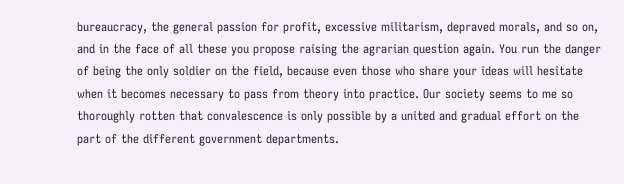bureaucracy, the general passion for profit, excessive militarism, depraved morals, and so on, and in the face of all these you propose raising the agrarian question again. You run the danger of being the only soldier on the field, because even those who share your ideas will hesitate when it becomes necessary to pass from theory into practice. Our society seems to me so thoroughly rotten that convalescence is only possible by a united and gradual effort on the part of the different government departments.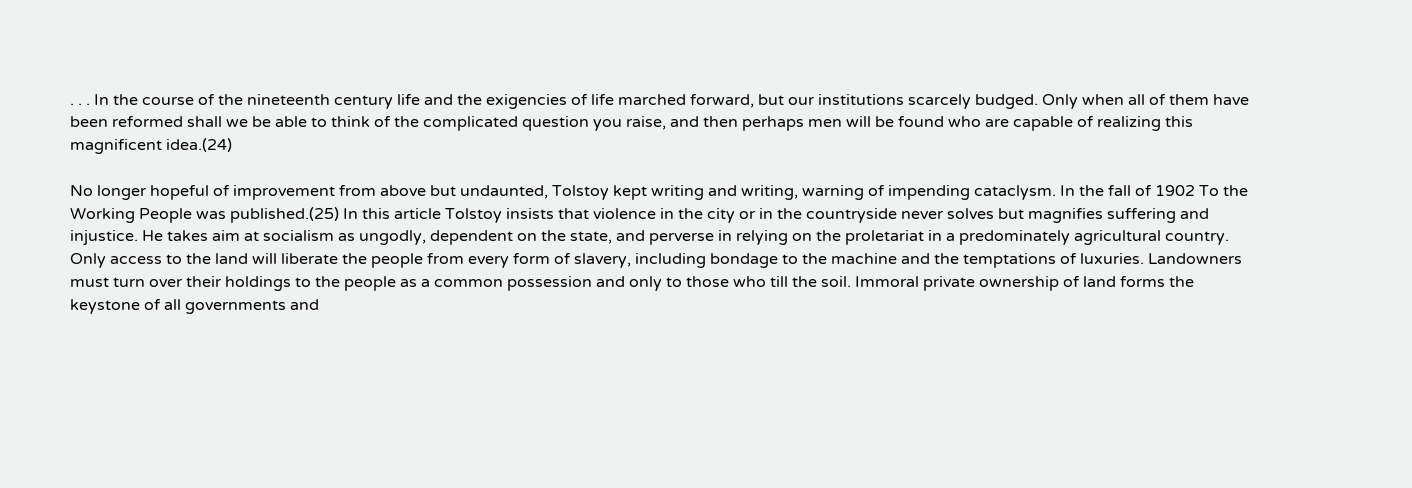. . . In the course of the nineteenth century life and the exigencies of life marched forward, but our institutions scarcely budged. Only when all of them have been reformed shall we be able to think of the complicated question you raise, and then perhaps men will be found who are capable of realizing this magnificent idea.(24)

No longer hopeful of improvement from above but undaunted, Tolstoy kept writing and writing, warning of impending cataclysm. In the fall of 1902 To the Working People was published.(25) In this article Tolstoy insists that violence in the city or in the countryside never solves but magnifies suffering and injustice. He takes aim at socialism as ungodly, dependent on the state, and perverse in relying on the proletariat in a predominately agricultural country. Only access to the land will liberate the people from every form of slavery, including bondage to the machine and the temptations of luxuries. Landowners must turn over their holdings to the people as a common possession and only to those who till the soil. Immoral private ownership of land forms the keystone of all governments and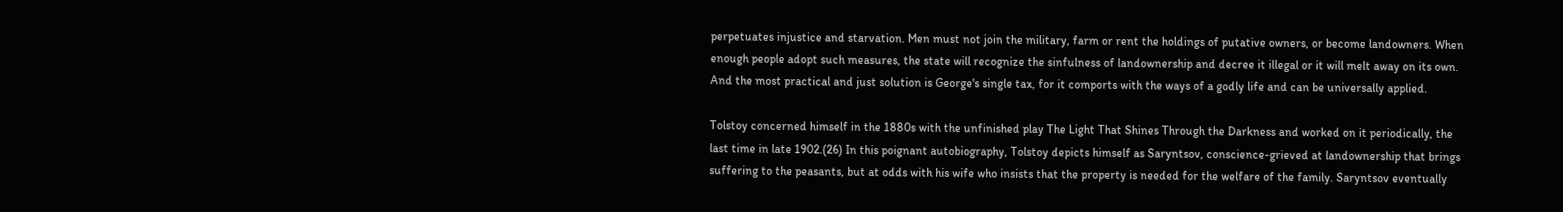perpetuates injustice and starvation. Men must not join the military, farm or rent the holdings of putative owners, or become landowners. When enough people adopt such measures, the state will recognize the sinfulness of landownership and decree it illegal or it will melt away on its own. And the most practical and just solution is George's single tax, for it comports with the ways of a godly life and can be universally applied.

Tolstoy concerned himself in the 1880s with the unfinished play The Light That Shines Through the Darkness and worked on it periodically, the last time in late 1902.(26) In this poignant autobiography, Tolstoy depicts himself as Saryntsov, conscience-grieved at landownership that brings suffering to the peasants, but at odds with his wife who insists that the property is needed for the welfare of the family. Saryntsov eventually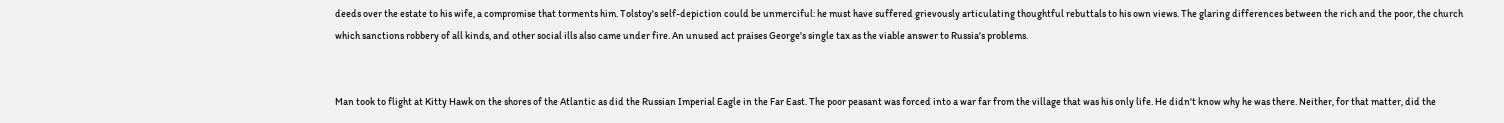deeds over the estate to his wife, a compromise that torments him. Tolstoy's self-depiction could be unmerciful: he must have suffered grievously articulating thoughtful rebuttals to his own views. The glaring differences between the rich and the poor, the church which sanctions robbery of all kinds, and other social ills also came under fire. An unused act praises George's single tax as the viable answer to Russia's problems.


Man took to flight at Kitty Hawk on the shores of the Atlantic as did the Russian Imperial Eagle in the Far East. The poor peasant was forced into a war far from the village that was his only life. He didn't know why he was there. Neither, for that matter, did the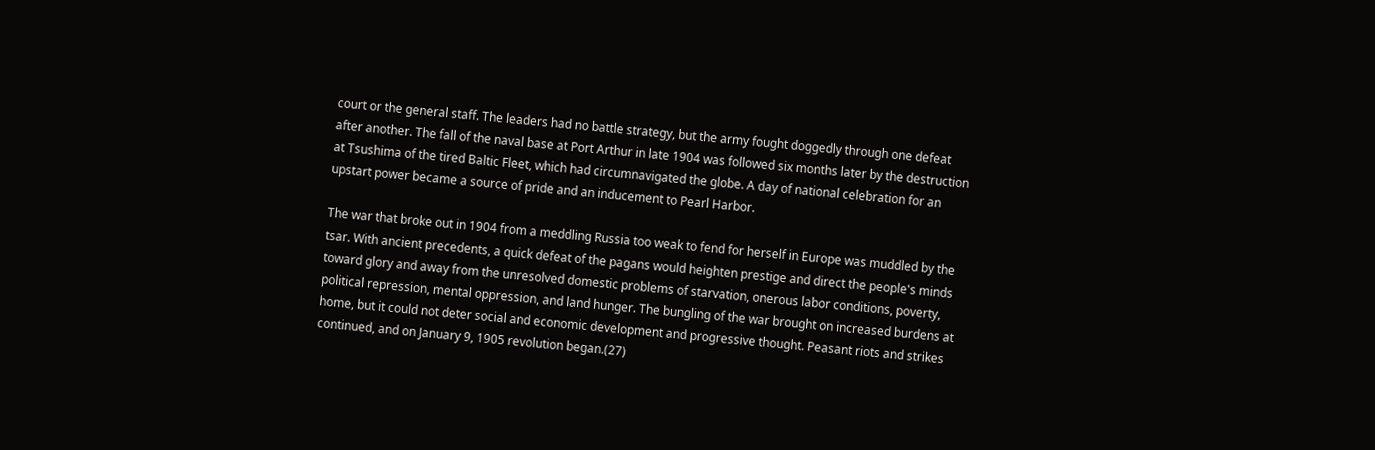court or the general staff. The leaders had no battle strategy, but the army fought doggedly through one defeat after another. The fall of the naval base at Port Arthur in late 1904 was followed six months later by the destruction at Tsushima of the tired Baltic Fleet, which had circumnavigated the globe. A day of national celebration for an upstart power became a source of pride and an inducement to Pearl Harbor.

The war that broke out in 1904 from a meddling Russia too weak to fend for herself in Europe was muddled by the tsar. With ancient precedents, a quick defeat of the pagans would heighten prestige and direct the people's minds toward glory and away from the unresolved domestic problems of starvation, onerous labor conditions, poverty, political repression, mental oppression, and land hunger. The bungling of the war brought on increased burdens at home, but it could not deter social and economic development and progressive thought. Peasant riots and strikes continued, and on January 9, 1905 revolution began.(27)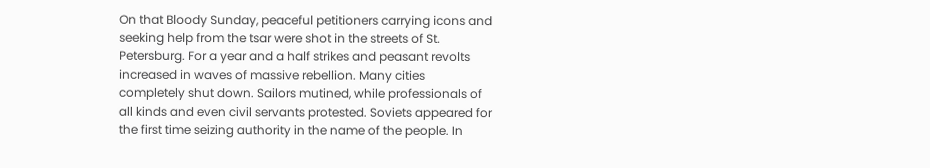On that Bloody Sunday, peaceful petitioners carrying icons and seeking help from the tsar were shot in the streets of St. Petersburg. For a year and a half strikes and peasant revolts increased in waves of massive rebellion. Many cities completely shut down. Sailors mutined, while professionals of all kinds and even civil servants protested. Soviets appeared for the first time seizing authority in the name of the people. In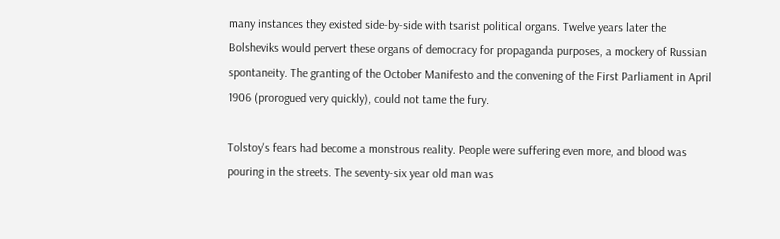many instances they existed side-by-side with tsarist political organs. Twelve years later the Bolsheviks would pervert these organs of democracy for propaganda purposes, a mockery of Russian spontaneity. The granting of the October Manifesto and the convening of the First Parliament in April 1906 (prorogued very quickly), could not tame the fury.

Tolstoy's fears had become a monstrous reality. People were suffering even more, and blood was pouring in the streets. The seventy-six year old man was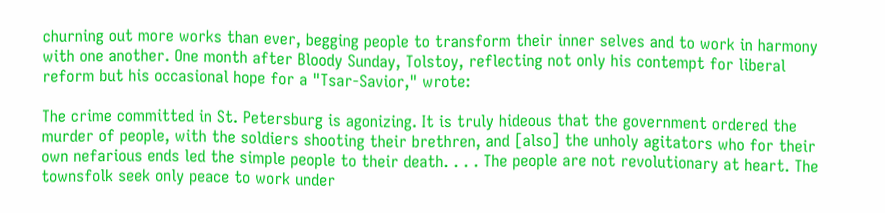churning out more works than ever, begging people to transform their inner selves and to work in harmony with one another. One month after Bloody Sunday, Tolstoy, reflecting not only his contempt for liberal reform but his occasional hope for a "Tsar-Savior," wrote:

The crime committed in St. Petersburg is agonizing. It is truly hideous that the government ordered the murder of people, with the soldiers shooting their brethren, and [also] the unholy agitators who for their own nefarious ends led the simple people to their death. . . . The people are not revolutionary at heart. The townsfolk seek only peace to work under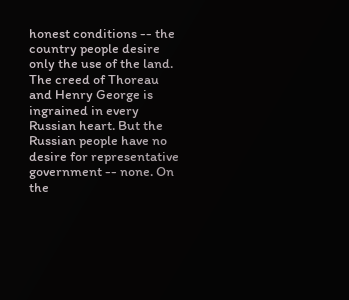honest conditions -- the country people desire only the use of the land. The creed of Thoreau and Henry George is ingrained in every Russian heart. But the Russian people have no desire for representative government -- none. On the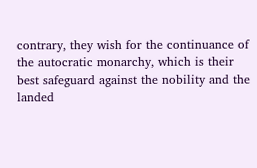contrary, they wish for the continuance of the autocratic monarchy, which is their best safeguard against the nobility and the landed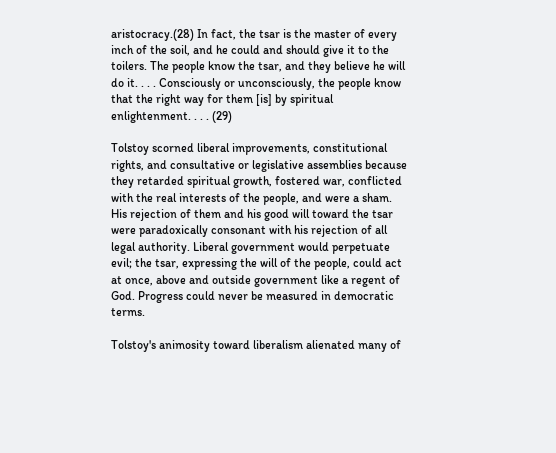aristocracy.(28) In fact, the tsar is the master of every inch of the soil, and he could and should give it to the toilers. The people know the tsar, and they believe he will do it. . . . Consciously or unconsciously, the people know that the right way for them [is] by spiritual enlightenment. . . . (29)

Tolstoy scorned liberal improvements, constitutional rights, and consultative or legislative assemblies because they retarded spiritual growth, fostered war, conflicted with the real interests of the people, and were a sham. His rejection of them and his good will toward the tsar were paradoxically consonant with his rejection of all legal authority. Liberal government would perpetuate evil; the tsar, expressing the will of the people, could act at once, above and outside government like a regent of God. Progress could never be measured in democratic terms.

Tolstoy's animosity toward liberalism alienated many of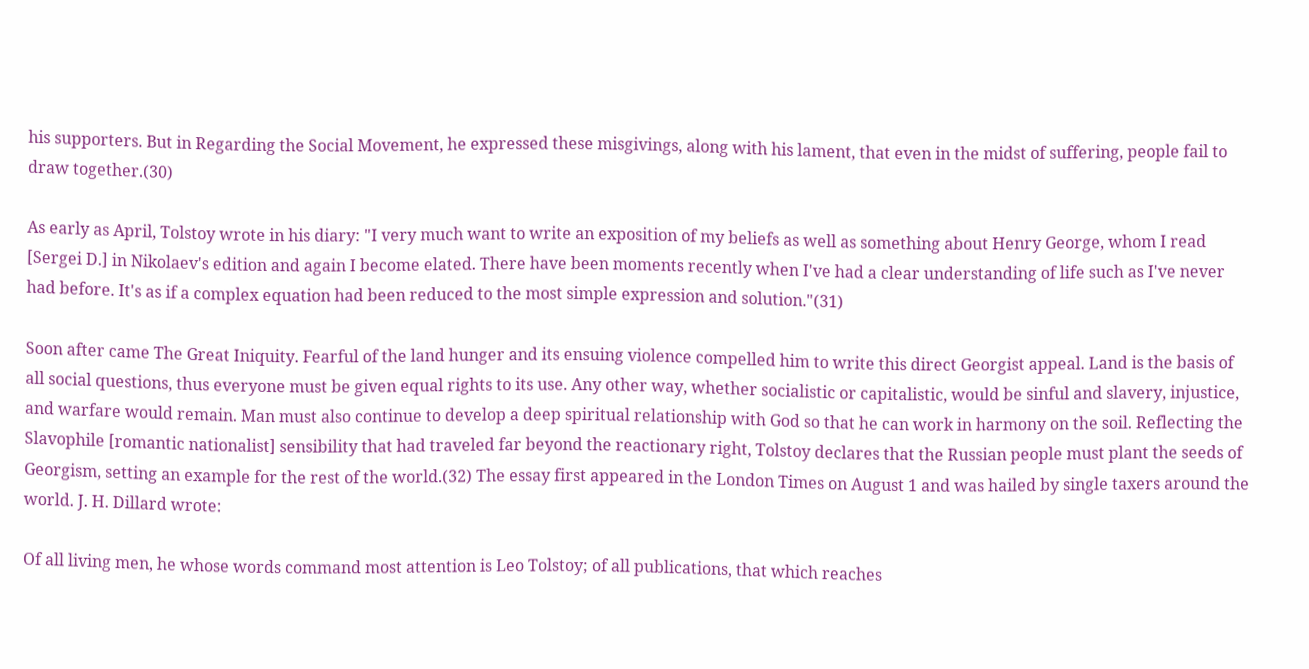his supporters. But in Regarding the Social Movement, he expressed these misgivings, along with his lament, that even in the midst of suffering, people fail to draw together.(30)

As early as April, Tolstoy wrote in his diary: "I very much want to write an exposition of my beliefs as well as something about Henry George, whom I read [Sergei D.] in Nikolaev's edition and again I become elated. There have been moments recently when I've had a clear understanding of life such as I've never had before. It's as if a complex equation had been reduced to the most simple expression and solution."(31)

Soon after came The Great Iniquity. Fearful of the land hunger and its ensuing violence compelled him to write this direct Georgist appeal. Land is the basis of all social questions, thus everyone must be given equal rights to its use. Any other way, whether socialistic or capitalistic, would be sinful and slavery, injustice, and warfare would remain. Man must also continue to develop a deep spiritual relationship with God so that he can work in harmony on the soil. Reflecting the Slavophile [romantic nationalist] sensibility that had traveled far beyond the reactionary right, Tolstoy declares that the Russian people must plant the seeds of Georgism, setting an example for the rest of the world.(32) The essay first appeared in the London Times on August 1 and was hailed by single taxers around the world. J. H. Dillard wrote:

Of all living men, he whose words command most attention is Leo Tolstoy; of all publications, that which reaches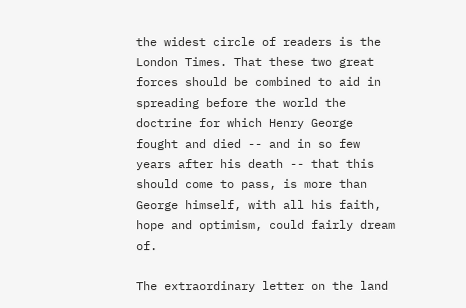the widest circle of readers is the London Times. That these two great forces should be combined to aid in spreading before the world the doctrine for which Henry George fought and died -- and in so few years after his death -- that this should come to pass, is more than George himself, with all his faith, hope and optimism, could fairly dream of.

The extraordinary letter on the land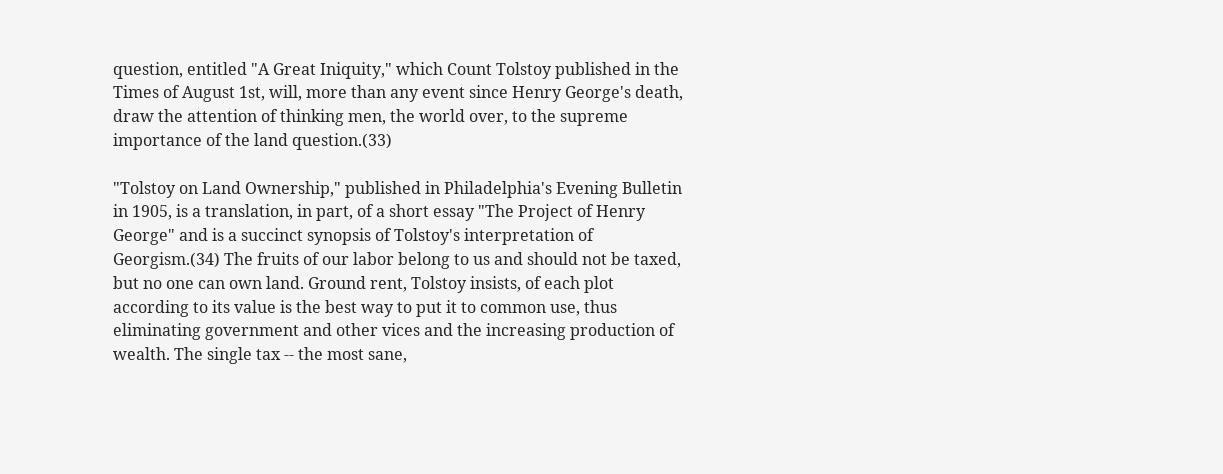question, entitled "A Great Iniquity," which Count Tolstoy published in the Times of August 1st, will, more than any event since Henry George's death, draw the attention of thinking men, the world over, to the supreme importance of the land question.(33)

"Tolstoy on Land Ownership," published in Philadelphia's Evening Bulletin in 1905, is a translation, in part, of a short essay "The Project of Henry George" and is a succinct synopsis of Tolstoy's interpretation of Georgism.(34) The fruits of our labor belong to us and should not be taxed, but no one can own land. Ground rent, Tolstoy insists, of each plot according to its value is the best way to put it to common use, thus eliminating government and other vices and the increasing production of wealth. The single tax -- the most sane,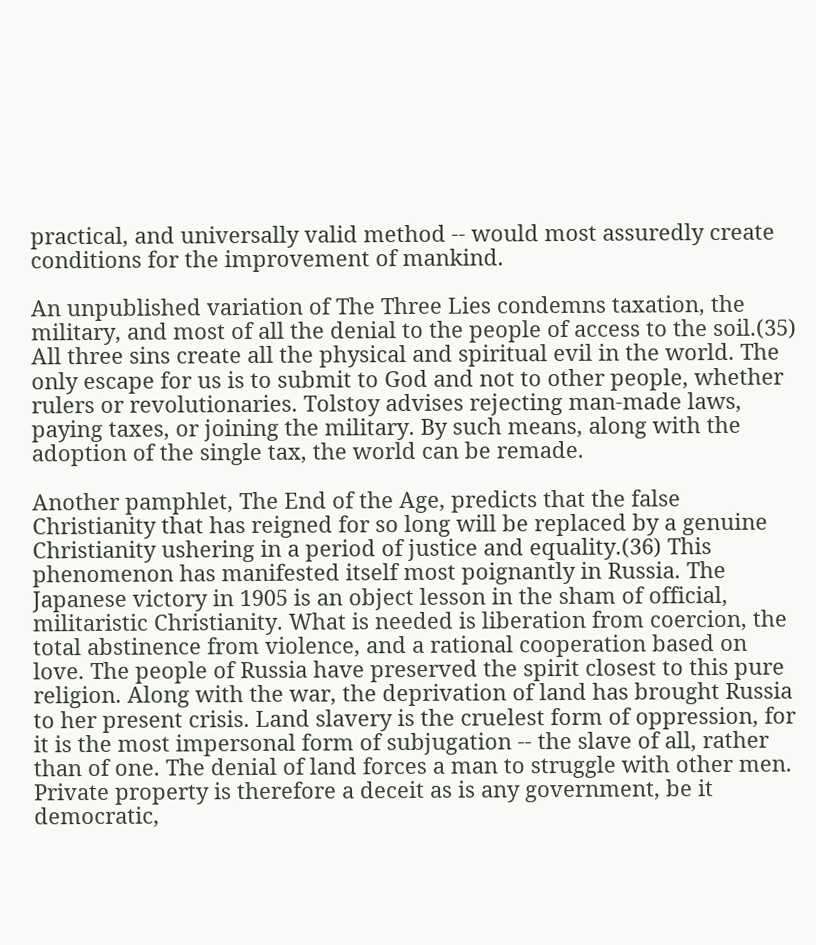practical, and universally valid method -- would most assuredly create conditions for the improvement of mankind.

An unpublished variation of The Three Lies condemns taxation, the military, and most of all the denial to the people of access to the soil.(35) All three sins create all the physical and spiritual evil in the world. The only escape for us is to submit to God and not to other people, whether rulers or revolutionaries. Tolstoy advises rejecting man-made laws, paying taxes, or joining the military. By such means, along with the adoption of the single tax, the world can be remade.

Another pamphlet, The End of the Age, predicts that the false Christianity that has reigned for so long will be replaced by a genuine Christianity ushering in a period of justice and equality.(36) This phenomenon has manifested itself most poignantly in Russia. The Japanese victory in 1905 is an object lesson in the sham of official, militaristic Christianity. What is needed is liberation from coercion, the total abstinence from violence, and a rational cooperation based on love. The people of Russia have preserved the spirit closest to this pure religion. Along with the war, the deprivation of land has brought Russia to her present crisis. Land slavery is the cruelest form of oppression, for it is the most impersonal form of subjugation -- the slave of all, rather than of one. The denial of land forces a man to struggle with other men. Private property is therefore a deceit as is any government, be it democratic,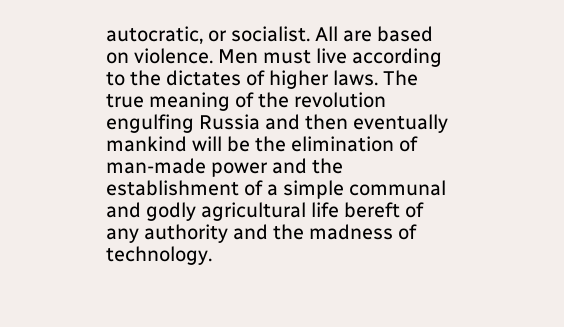autocratic, or socialist. All are based on violence. Men must live according to the dictates of higher laws. The true meaning of the revolution engulfing Russia and then eventually mankind will be the elimination of man-made power and the establishment of a simple communal and godly agricultural life bereft of any authority and the madness of technology.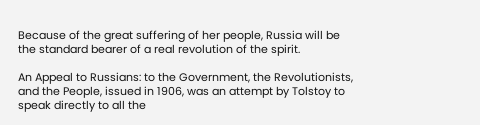Because of the great suffering of her people, Russia will be the standard bearer of a real revolution of the spirit.

An Appeal to Russians: to the Government, the Revolutionists, and the People, issued in 1906, was an attempt by Tolstoy to speak directly to all the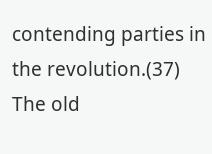contending parties in the revolution.(37) The old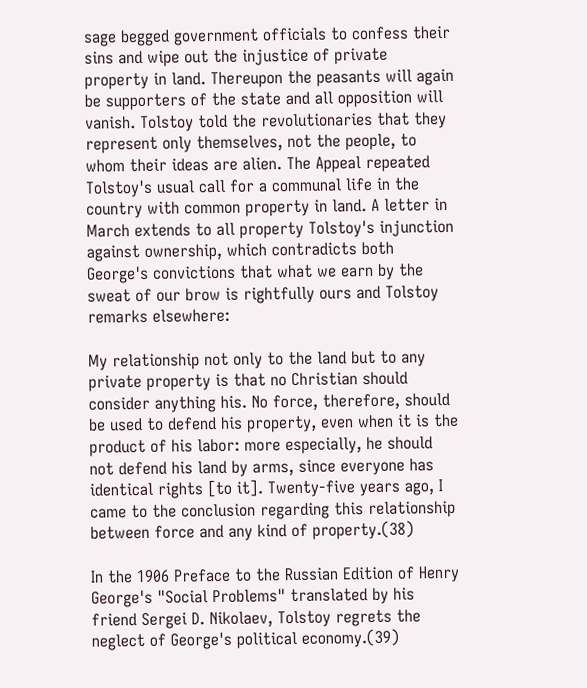sage begged government officials to confess their sins and wipe out the injustice of private property in land. Thereupon the peasants will again be supporters of the state and all opposition will vanish. Tolstoy told the revolutionaries that they represent only themselves, not the people, to whom their ideas are alien. The Appeal repeated Tolstoy's usual call for a communal life in the country with common property in land. A letter in March extends to all property Tolstoy's injunction against ownership, which contradicts both George's convictions that what we earn by the sweat of our brow is rightfully ours and Tolstoy remarks elsewhere:

My relationship not only to the land but to any private property is that no Christian should consider anything his. No force, therefore, should be used to defend his property, even when it is the product of his labor: more especially, he should not defend his land by arms, since everyone has identical rights [to it]. Twenty-five years ago, I came to the conclusion regarding this relationship between force and any kind of property.(38)

In the 1906 Preface to the Russian Edition of Henry George's "Social Problems" translated by his friend Sergei D. Nikolaev, Tolstoy regrets the neglect of George's political economy.(39)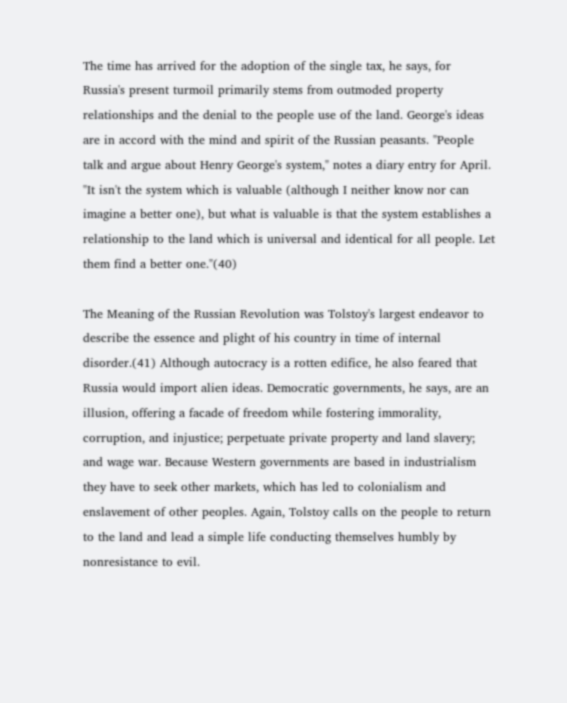The time has arrived for the adoption of the single tax, he says, for Russia's present turmoil primarily stems from outmoded property relationships and the denial to the people use of the land. George's ideas are in accord with the mind and spirit of the Russian peasants. "People talk and argue about Henry George's system," notes a diary entry for April. "It isn't the system which is valuable (although I neither know nor can imagine a better one), but what is valuable is that the system establishes a relationship to the land which is universal and identical for all people. Let them find a better one."(40)

The Meaning of the Russian Revolution was Tolstoy's largest endeavor to describe the essence and plight of his country in time of internal disorder.(41) Although autocracy is a rotten edifice, he also feared that Russia would import alien ideas. Democratic governments, he says, are an illusion, offering a facade of freedom while fostering immorality, corruption, and injustice; perpetuate private property and land slavery; and wage war. Because Western governments are based in industrialism they have to seek other markets, which has led to colonialism and enslavement of other peoples. Again, Tolstoy calls on the people to return to the land and lead a simple life conducting themselves humbly by nonresistance to evil.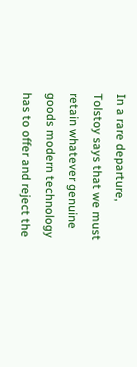In a rare departure, Tolstoy says that we must retain whatever genuine goods modern technology has to offer and reject the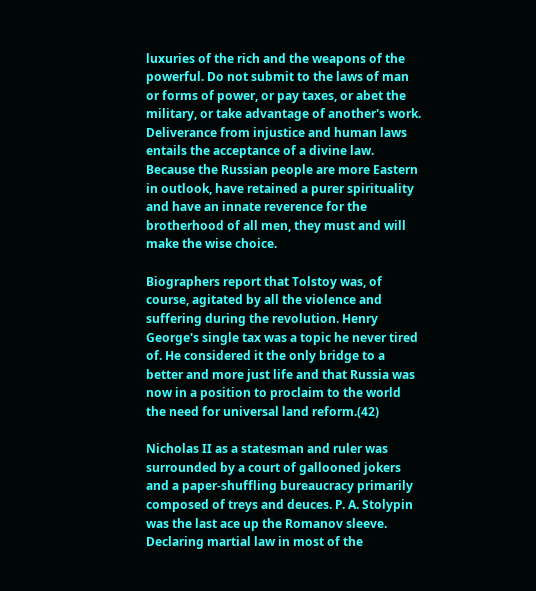luxuries of the rich and the weapons of the powerful. Do not submit to the laws of man or forms of power, or pay taxes, or abet the military, or take advantage of another's work. Deliverance from injustice and human laws entails the acceptance of a divine law. Because the Russian people are more Eastern in outlook, have retained a purer spirituality and have an innate reverence for the brotherhood of all men, they must and will make the wise choice.

Biographers report that Tolstoy was, of course, agitated by all the violence and suffering during the revolution. Henry George's single tax was a topic he never tired of. He considered it the only bridge to a better and more just life and that Russia was now in a position to proclaim to the world the need for universal land reform.(42)

Nicholas II as a statesman and ruler was surrounded by a court of gallooned jokers and a paper-shuffling bureaucracy primarily composed of treys and deuces. P. A. Stolypin was the last ace up the Romanov sleeve. Declaring martial law in most of the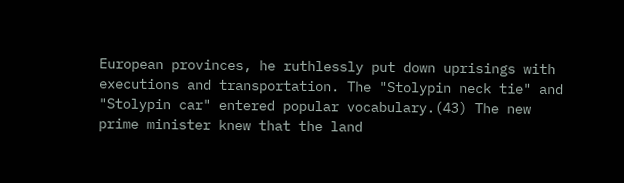European provinces, he ruthlessly put down uprisings with executions and transportation. The "Stolypin neck tie" and "Stolypin car" entered popular vocabulary.(43) The new prime minister knew that the land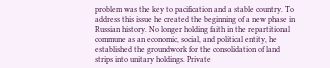problem was the key to pacification and a stable country. To address this issue he created the beginning of a new phase in Russian history. No longer holding faith in the repartitional commune as an economic, social, and political entity, he established the groundwork for the consolidation of land strips into unitary holdings. Private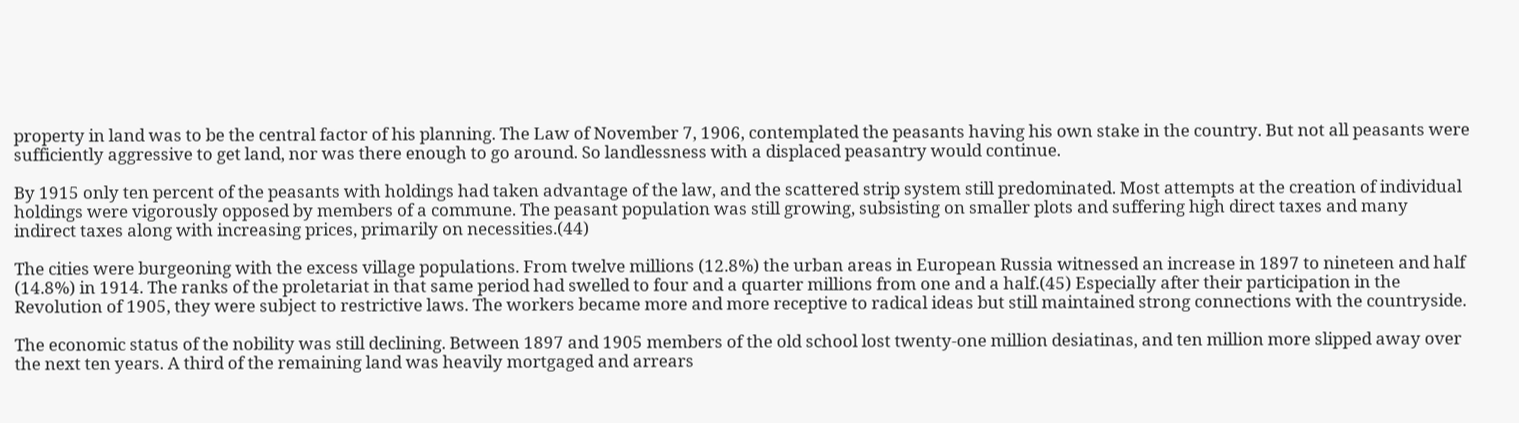property in land was to be the central factor of his planning. The Law of November 7, 1906, contemplated the peasants having his own stake in the country. But not all peasants were sufficiently aggressive to get land, nor was there enough to go around. So landlessness with a displaced peasantry would continue.

By 1915 only ten percent of the peasants with holdings had taken advantage of the law, and the scattered strip system still predominated. Most attempts at the creation of individual holdings were vigorously opposed by members of a commune. The peasant population was still growing, subsisting on smaller plots and suffering high direct taxes and many indirect taxes along with increasing prices, primarily on necessities.(44)

The cities were burgeoning with the excess village populations. From twelve millions (12.8%) the urban areas in European Russia witnessed an increase in 1897 to nineteen and half (14.8%) in 1914. The ranks of the proletariat in that same period had swelled to four and a quarter millions from one and a half.(45) Especially after their participation in the Revolution of 1905, they were subject to restrictive laws. The workers became more and more receptive to radical ideas but still maintained strong connections with the countryside.

The economic status of the nobility was still declining. Between 1897 and 1905 members of the old school lost twenty-one million desiatinas, and ten million more slipped away over the next ten years. A third of the remaining land was heavily mortgaged and arrears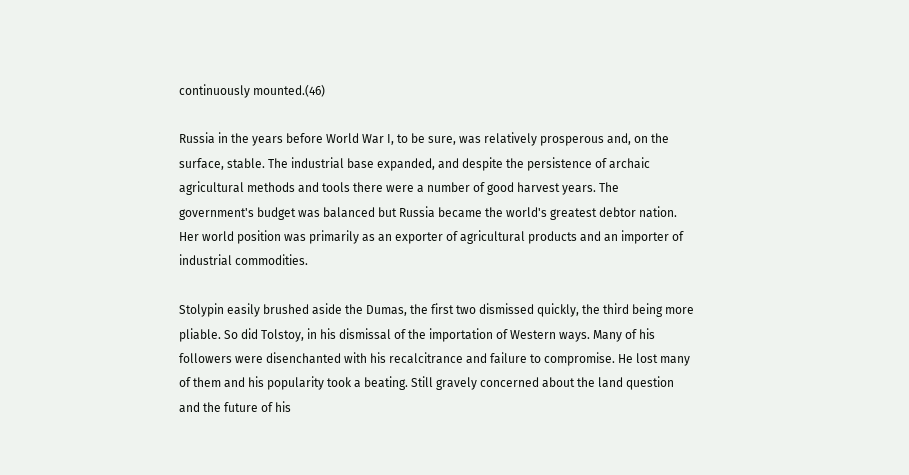continuously mounted.(46)

Russia in the years before World War I, to be sure, was relatively prosperous and, on the surface, stable. The industrial base expanded, and despite the persistence of archaic agricultural methods and tools there were a number of good harvest years. The government's budget was balanced but Russia became the world's greatest debtor nation. Her world position was primarily as an exporter of agricultural products and an importer of industrial commodities.

Stolypin easily brushed aside the Dumas, the first two dismissed quickly, the third being more pliable. So did Tolstoy, in his dismissal of the importation of Western ways. Many of his followers were disenchanted with his recalcitrance and failure to compromise. He lost many of them and his popularity took a beating. Still gravely concerned about the land question and the future of his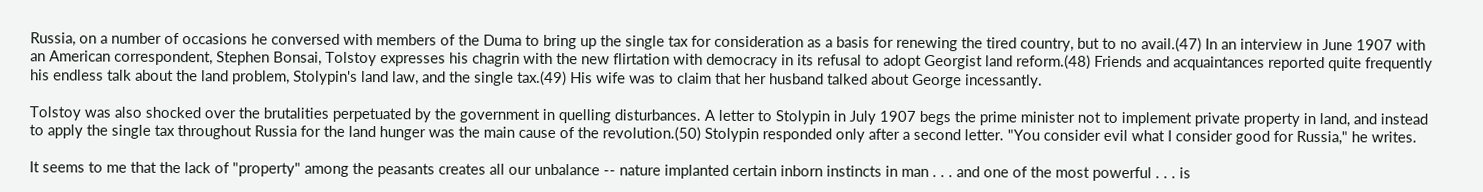Russia, on a number of occasions he conversed with members of the Duma to bring up the single tax for consideration as a basis for renewing the tired country, but to no avail.(47) In an interview in June 1907 with an American correspondent, Stephen Bonsai, Tolstoy expresses his chagrin with the new flirtation with democracy in its refusal to adopt Georgist land reform.(48) Friends and acquaintances reported quite frequently his endless talk about the land problem, Stolypin's land law, and the single tax.(49) His wife was to claim that her husband talked about George incessantly.

Tolstoy was also shocked over the brutalities perpetuated by the government in quelling disturbances. A letter to Stolypin in July 1907 begs the prime minister not to implement private property in land, and instead to apply the single tax throughout Russia for the land hunger was the main cause of the revolution.(50) Stolypin responded only after a second letter. "You consider evil what I consider good for Russia," he writes.

It seems to me that the lack of "property" among the peasants creates all our unbalance -- nature implanted certain inborn instincts in man . . . and one of the most powerful . . . is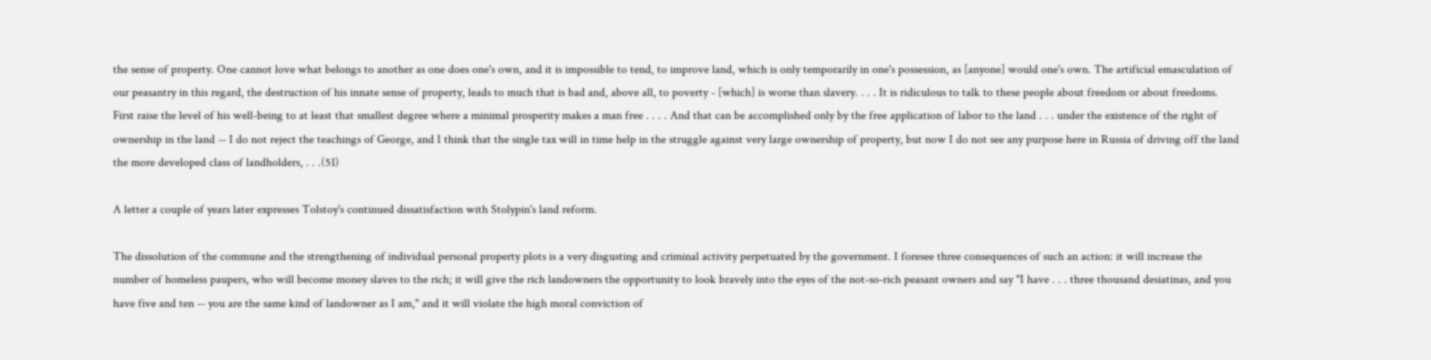the sense of property. One cannot love what belongs to another as one does one's own, and it is impossible to tend, to improve land, which is only temporarily in one's possession, as [anyone] would one's own. The artificial emasculation of our peasantry in this regard, the destruction of his innate sense of property, leads to much that is bad and, above all, to poverty - [which] is worse than slavery. . . . It is ridiculous to talk to these people about freedom or about freedoms. First raise the level of his well-being to at least that smallest degree where a minimal prosperity makes a man free . . . . And that can be accomplished only by the free application of labor to the land . . . under the existence of the right of ownership in the land -- I do not reject the teachings of George, and I think that the single tax will in time help in the struggle against very large ownership of property, but now I do not see any purpose here in Russia of driving off the land the more developed class of landholders, . . .(51)

A letter a couple of years later expresses Tolstoy's continued dissatisfaction with Stolypin's land reform.

The dissolution of the commune and the strengthening of individual personal property plots is a very disgusting and criminal activity perpetuated by the government. I foresee three consequences of such an action: it will increase the number of homeless paupers, who will become money slaves to the rich; it will give the rich landowners the opportunity to look bravely into the eyes of the not-so-rich peasant owners and say "I have . . . three thousand desiatinas, and you have five and ten -- you are the same kind of landowner as I am," and it will violate the high moral conviction of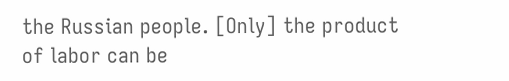the Russian people. [Only] the product of labor can be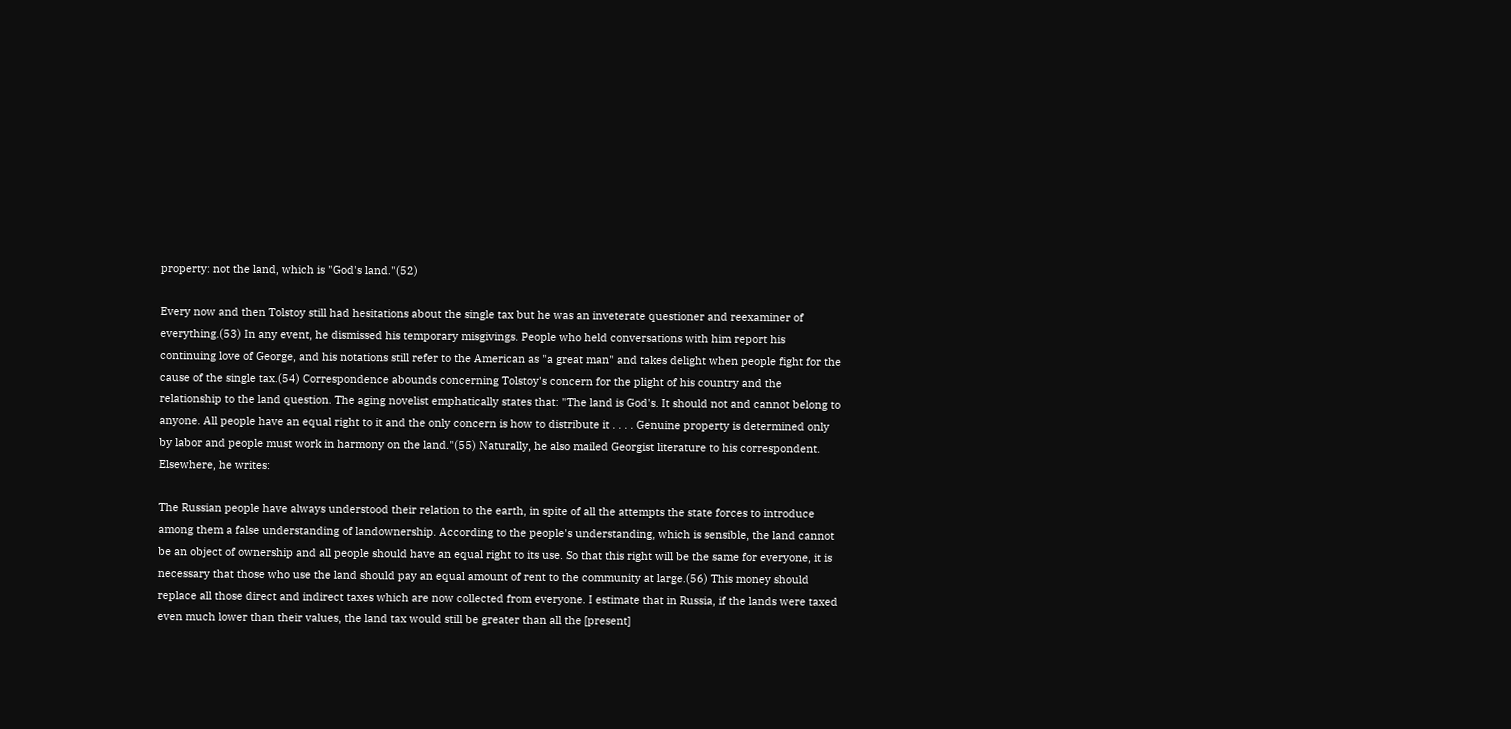property: not the land, which is "God's land."(52)

Every now and then Tolstoy still had hesitations about the single tax but he was an inveterate questioner and reexaminer of everything.(53) In any event, he dismissed his temporary misgivings. People who held conversations with him report his continuing love of George, and his notations still refer to the American as "a great man" and takes delight when people fight for the cause of the single tax.(54) Correspondence abounds concerning Tolstoy's concern for the plight of his country and the relationship to the land question. The aging novelist emphatically states that: "The land is God's. It should not and cannot belong to anyone. All people have an equal right to it and the only concern is how to distribute it . . . . Genuine property is determined only by labor and people must work in harmony on the land."(55) Naturally, he also mailed Georgist literature to his correspondent. Elsewhere, he writes:

The Russian people have always understood their relation to the earth, in spite of all the attempts the state forces to introduce among them a false understanding of landownership. According to the people's understanding, which is sensible, the land cannot be an object of ownership and all people should have an equal right to its use. So that this right will be the same for everyone, it is necessary that those who use the land should pay an equal amount of rent to the community at large.(56) This money should replace all those direct and indirect taxes which are now collected from everyone. I estimate that in Russia, if the lands were taxed even much lower than their values, the land tax would still be greater than all the [present]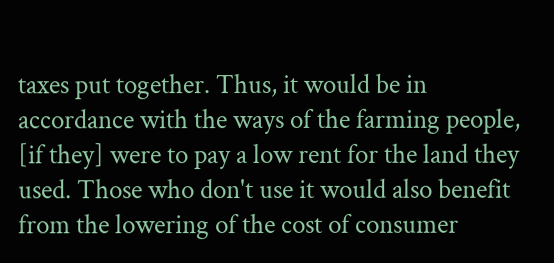taxes put together. Thus, it would be in accordance with the ways of the farming people, [if they] were to pay a low rent for the land they used. Those who don't use it would also benefit from the lowering of the cost of consumer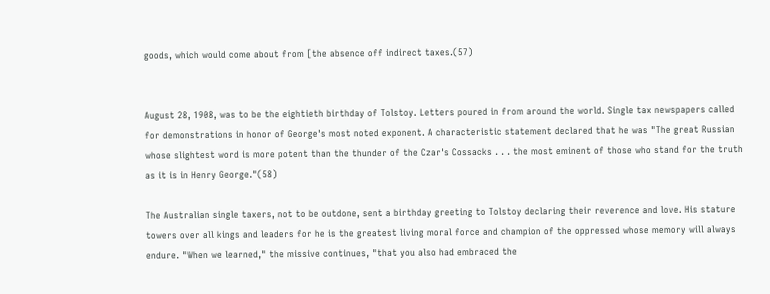goods, which would come about from [the absence off indirect taxes.(57)


August 28, 1908, was to be the eightieth birthday of Tolstoy. Letters poured in from around the world. Single tax newspapers called for demonstrations in honor of George's most noted exponent. A characteristic statement declared that he was "The great Russian whose slightest word is more potent than the thunder of the Czar's Cossacks . . . the most eminent of those who stand for the truth as it is in Henry George."(58)

The Australian single taxers, not to be outdone, sent a birthday greeting to Tolstoy declaring their reverence and love. His stature towers over all kings and leaders for he is the greatest living moral force and champion of the oppressed whose memory will always endure. "When we learned," the missive continues, "that you also had embraced the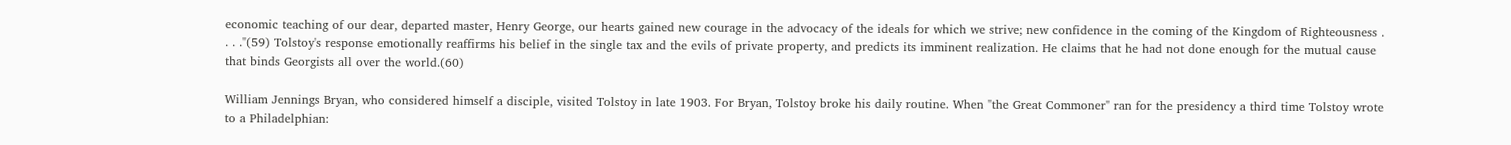economic teaching of our dear, departed master, Henry George, our hearts gained new courage in the advocacy of the ideals for which we strive; new confidence in the coming of the Kingdom of Righteousness . . . ."(59) Tolstoy's response emotionally reaffirms his belief in the single tax and the evils of private property, and predicts its imminent realization. He claims that he had not done enough for the mutual cause that binds Georgists all over the world.(60)

William Jennings Bryan, who considered himself a disciple, visited Tolstoy in late 1903. For Bryan, Tolstoy broke his daily routine. When "the Great Commoner" ran for the presidency a third time Tolstoy wrote to a Philadelphian: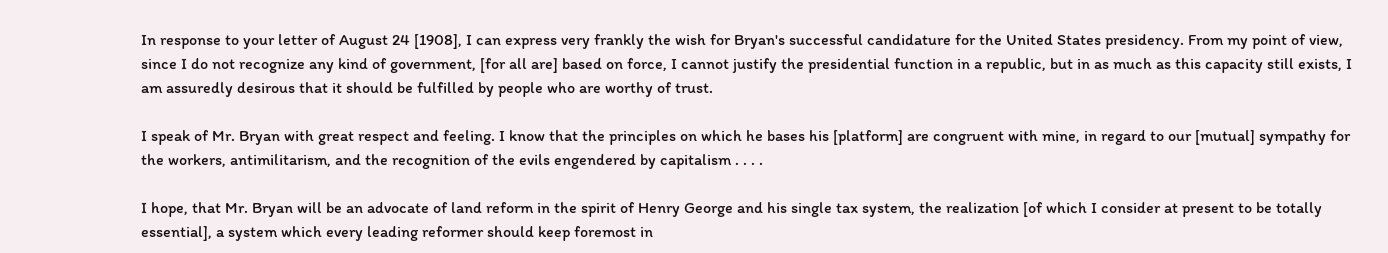In response to your letter of August 24 [1908], I can express very frankly the wish for Bryan's successful candidature for the United States presidency. From my point of view, since I do not recognize any kind of government, [for all are] based on force, I cannot justify the presidential function in a republic, but in as much as this capacity still exists, I am assuredly desirous that it should be fulfilled by people who are worthy of trust.

I speak of Mr. Bryan with great respect and feeling. I know that the principles on which he bases his [platform] are congruent with mine, in regard to our [mutual] sympathy for the workers, antimilitarism, and the recognition of the evils engendered by capitalism . . . .

I hope, that Mr. Bryan will be an advocate of land reform in the spirit of Henry George and his single tax system, the realization [of which I consider at present to be totally essential], a system which every leading reformer should keep foremost in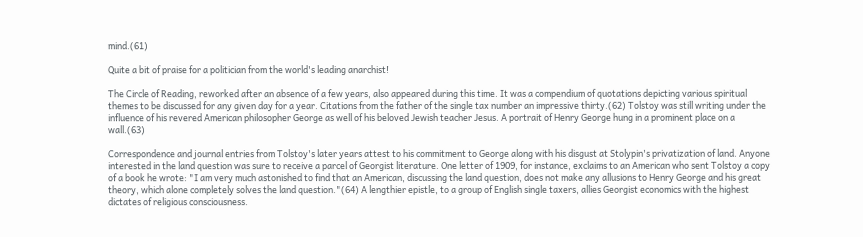mind.(61)

Quite a bit of praise for a politician from the world's leading anarchist!

The Circle of Reading, reworked after an absence of a few years, also appeared during this time. It was a compendium of quotations depicting various spiritual themes to be discussed for any given day for a year. Citations from the father of the single tax number an impressive thirty.(62) Tolstoy was still writing under the influence of his revered American philosopher George as well of his beloved Jewish teacher Jesus. A portrait of Henry George hung in a prominent place on a wall.(63)

Correspondence and journal entries from Tolstoy's later years attest to his commitment to George along with his disgust at Stolypin's privatization of land. Anyone interested in the land question was sure to receive a parcel of Georgist literature. One letter of 1909, for instance, exclaims to an American who sent Tolstoy a copy of a book he wrote: "I am very much astonished to find that an American, discussing the land question, does not make any allusions to Henry George and his great theory, which alone completely solves the land question."(64) A lengthier epistle, to a group of English single taxers, allies Georgist economics with the highest dictates of religious consciousness.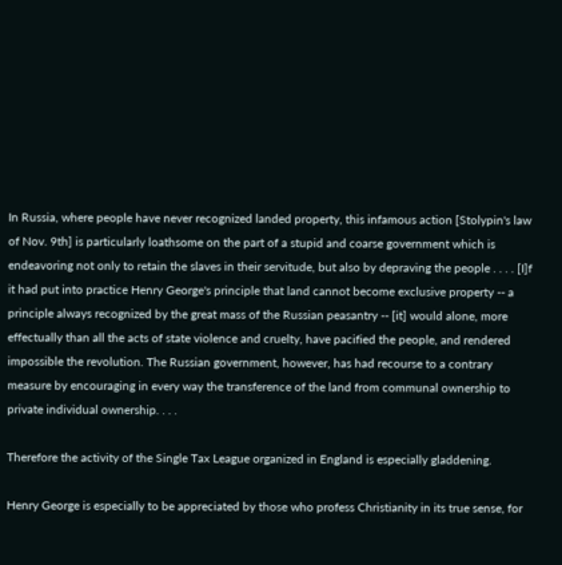In Russia, where people have never recognized landed property, this infamous action [Stolypin's law of Nov. 9th] is particularly loathsome on the part of a stupid and coarse government which is endeavoring not only to retain the slaves in their servitude, but also by depraving the people . . . . [I]f it had put into practice Henry George's principle that land cannot become exclusive property -- a principle always recognized by the great mass of the Russian peasantry -- [it] would alone, more effectually than all the acts of state violence and cruelty, have pacified the people, and rendered impossible the revolution. The Russian government, however, has had recourse to a contrary measure by encouraging in every way the transference of the land from communal ownership to private individual ownership. . . .

Therefore the activity of the Single Tax League organized in England is especially gladdening.

Henry George is especially to be appreciated by those who profess Christianity in its true sense, for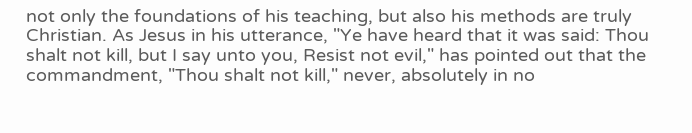not only the foundations of his teaching, but also his methods are truly Christian. As Jesus in his utterance, "Ye have heard that it was said: Thou shalt not kill, but I say unto you, Resist not evil," has pointed out that the commandment, "Thou shalt not kill," never, absolutely in no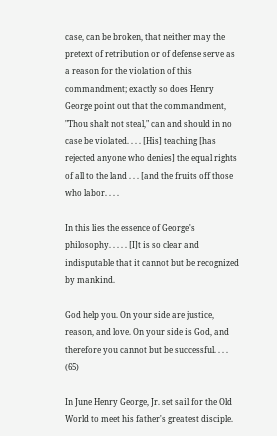case, can be broken, that neither may the pretext of retribution or of defense serve as a reason for the violation of this commandment; exactly so does Henry George point out that the commandment, "Thou shalt not steal," can and should in no case be violated. . . . [His] teaching [has rejected anyone who denies] the equal rights of all to the land . . . [and the fruits off those who labor. . . .

In this lies the essence of George's philosophy. . . . . [I]t is so clear and indisputable that it cannot but be recognized by mankind.

God help you. On your side are justice, reason, and love. On your side is God, and therefore you cannot but be successful. . . . (65)

In June Henry George, Jr. set sail for the Old World to meet his father's greatest disciple.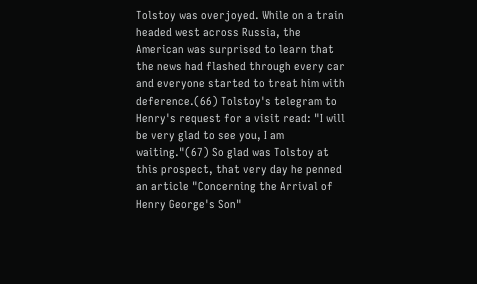Tolstoy was overjoyed. While on a train headed west across Russia, the American was surprised to learn that the news had flashed through every car and everyone started to treat him with deference.(66) Tolstoy's telegram to Henry's request for a visit read: "I will be very glad to see you, I am waiting."(67) So glad was Tolstoy at this prospect, that very day he penned an article "Concerning the Arrival of Henry George's Son"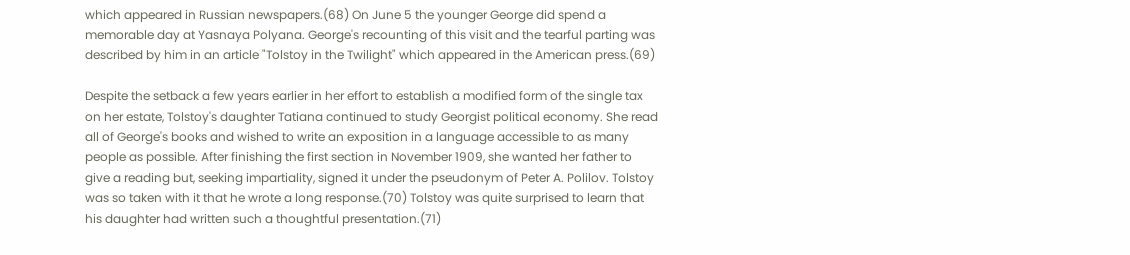which appeared in Russian newspapers.(68) On June 5 the younger George did spend a memorable day at Yasnaya Polyana. George's recounting of this visit and the tearful parting was described by him in an article "Tolstoy in the Twilight" which appeared in the American press.(69)

Despite the setback a few years earlier in her effort to establish a modified form of the single tax on her estate, Tolstoy's daughter Tatiana continued to study Georgist political economy. She read all of George's books and wished to write an exposition in a language accessible to as many people as possible. After finishing the first section in November 1909, she wanted her father to give a reading but, seeking impartiality, signed it under the pseudonym of Peter A. Polilov. Tolstoy was so taken with it that he wrote a long response.(70) Tolstoy was quite surprised to learn that his daughter had written such a thoughtful presentation.(71)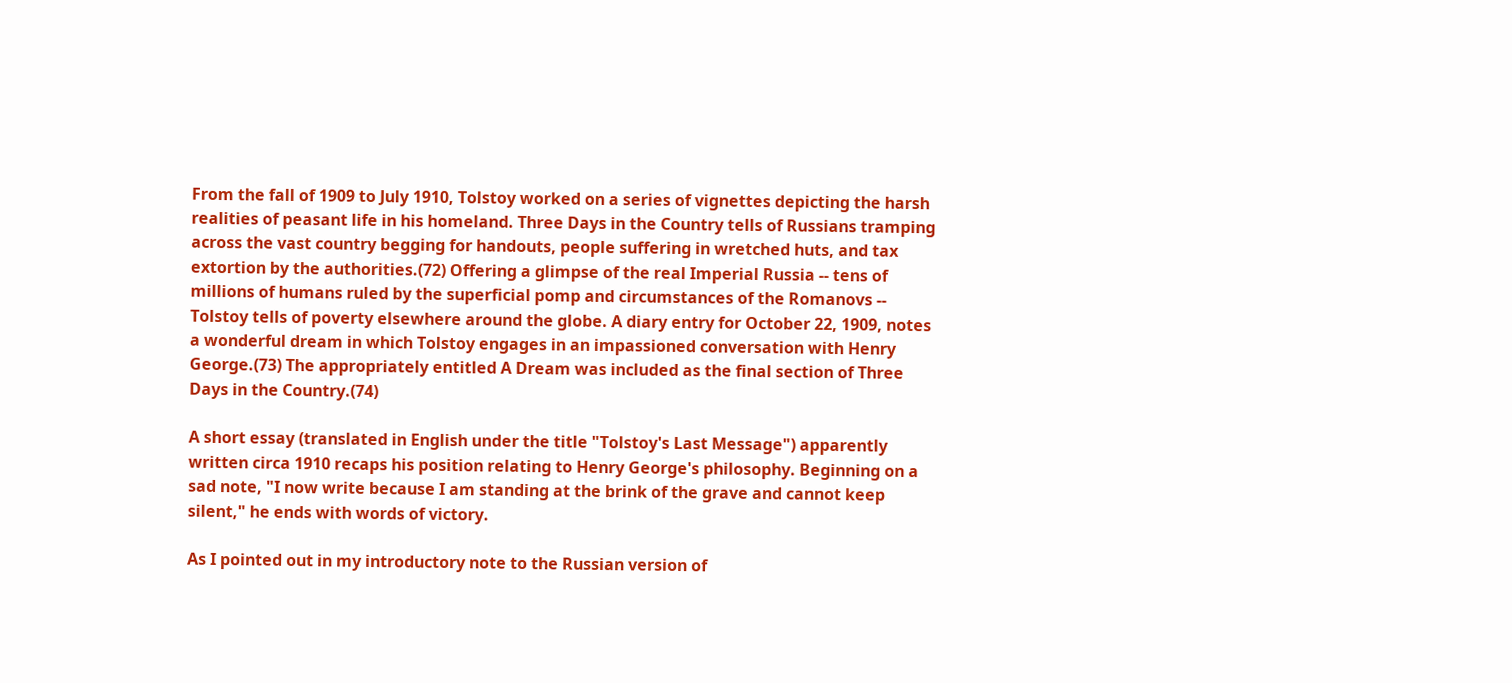From the fall of 1909 to July 1910, Tolstoy worked on a series of vignettes depicting the harsh realities of peasant life in his homeland. Three Days in the Country tells of Russians tramping across the vast country begging for handouts, people suffering in wretched huts, and tax extortion by the authorities.(72) Offering a glimpse of the real Imperial Russia -- tens of millions of humans ruled by the superficial pomp and circumstances of the Romanovs -- Tolstoy tells of poverty elsewhere around the globe. A diary entry for October 22, 1909, notes a wonderful dream in which Tolstoy engages in an impassioned conversation with Henry George.(73) The appropriately entitled A Dream was included as the final section of Three Days in the Country.(74)

A short essay (translated in English under the title "Tolstoy's Last Message") apparently written circa 1910 recaps his position relating to Henry George's philosophy. Beginning on a sad note, "I now write because I am standing at the brink of the grave and cannot keep silent," he ends with words of victory.

As I pointed out in my introductory note to the Russian version of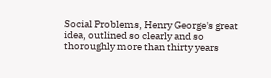Social Problems, Henry George's great idea, outlined so clearly and so thoroughly more than thirty years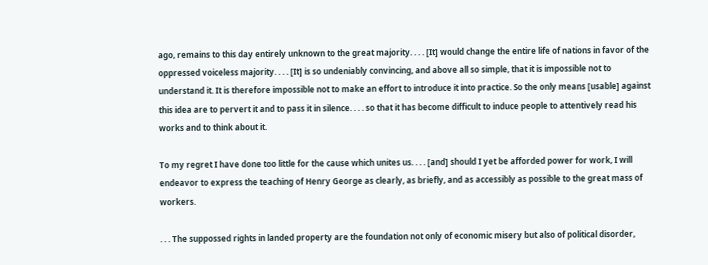ago, remains to this day entirely unknown to the great majority. . . . [It] would change the entire life of nations in favor of the oppressed voiceless majority. . . . [It] is so undeniably convincing, and above all so simple, that it is impossible not to understand it. It is therefore impossible not to make an effort to introduce it into practice. So the only means [usable] against this idea are to pervert it and to pass it in silence. . . . so that it has become difficult to induce people to attentively read his works and to think about it.

To my regret I have done too little for the cause which unites us. . . . [and] should I yet be afforded power for work, I will endeavor to express the teaching of Henry George as clearly, as briefly, and as accessibly as possible to the great mass of workers.

. . . The suppossed rights in landed property are the foundation not only of economic misery but also of political disorder,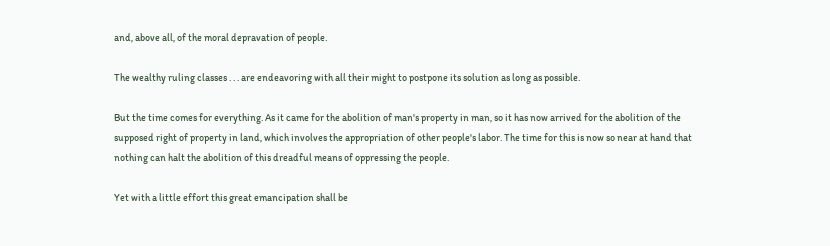and, above all, of the moral depravation of people.

The wealthy ruling classes . . . are endeavoring with all their might to postpone its solution as long as possible.

But the time comes for everything. As it came for the abolition of man's property in man, so it has now arrived for the abolition of the supposed right of property in land, which involves the appropriation of other people's labor. The time for this is now so near at hand that nothing can halt the abolition of this dreadful means of oppressing the people.

Yet with a little effort this great emancipation shall be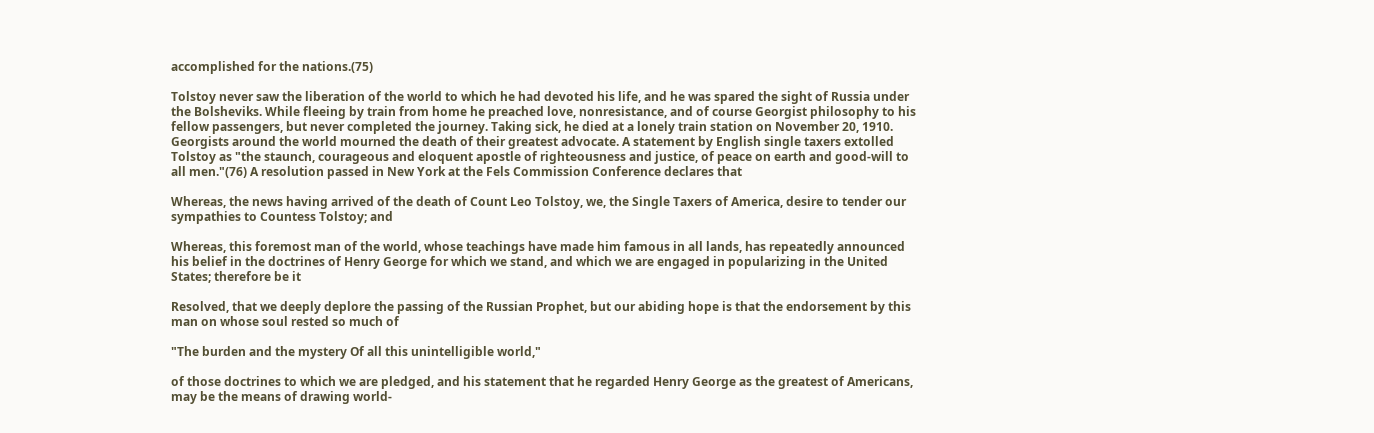accomplished for the nations.(75)

Tolstoy never saw the liberation of the world to which he had devoted his life, and he was spared the sight of Russia under the Bolsheviks. While fleeing by train from home he preached love, nonresistance, and of course Georgist philosophy to his fellow passengers, but never completed the journey. Taking sick, he died at a lonely train station on November 20, 1910. Georgists around the world mourned the death of their greatest advocate. A statement by English single taxers extolled Tolstoy as "the staunch, courageous and eloquent apostle of righteousness and justice, of peace on earth and good-will to all men."(76) A resolution passed in New York at the Fels Commission Conference declares that

Whereas, the news having arrived of the death of Count Leo Tolstoy, we, the Single Taxers of America, desire to tender our sympathies to Countess Tolstoy; and

Whereas, this foremost man of the world, whose teachings have made him famous in all lands, has repeatedly announced his belief in the doctrines of Henry George for which we stand, and which we are engaged in popularizing in the United States; therefore be it

Resolved, that we deeply deplore the passing of the Russian Prophet, but our abiding hope is that the endorsement by this man on whose soul rested so much of

"The burden and the mystery Of all this unintelligible world,"

of those doctrines to which we are pledged, and his statement that he regarded Henry George as the greatest of Americans, may be the means of drawing world-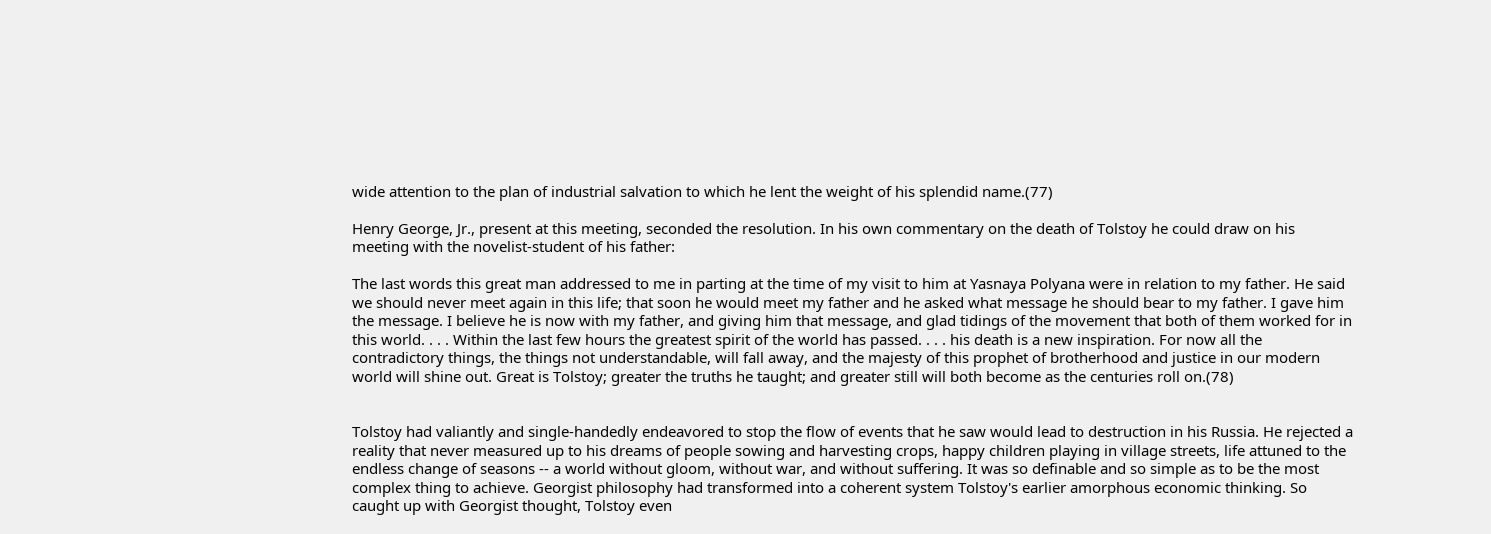wide attention to the plan of industrial salvation to which he lent the weight of his splendid name.(77)

Henry George, Jr., present at this meeting, seconded the resolution. In his own commentary on the death of Tolstoy he could draw on his meeting with the novelist-student of his father:

The last words this great man addressed to me in parting at the time of my visit to him at Yasnaya Polyana were in relation to my father. He said we should never meet again in this life; that soon he would meet my father and he asked what message he should bear to my father. I gave him the message. I believe he is now with my father, and giving him that message, and glad tidings of the movement that both of them worked for in this world. . . . Within the last few hours the greatest spirit of the world has passed. . . . his death is a new inspiration. For now all the contradictory things, the things not understandable, will fall away, and the majesty of this prophet of brotherhood and justice in our modern world will shine out. Great is Tolstoy; greater the truths he taught; and greater still will both become as the centuries roll on.(78)


Tolstoy had valiantly and single-handedly endeavored to stop the flow of events that he saw would lead to destruction in his Russia. He rejected a reality that never measured up to his dreams of people sowing and harvesting crops, happy children playing in village streets, life attuned to the endless change of seasons -- a world without gloom, without war, and without suffering. It was so definable and so simple as to be the most complex thing to achieve. Georgist philosophy had transformed into a coherent system Tolstoy's earlier amorphous economic thinking. So caught up with Georgist thought, Tolstoy even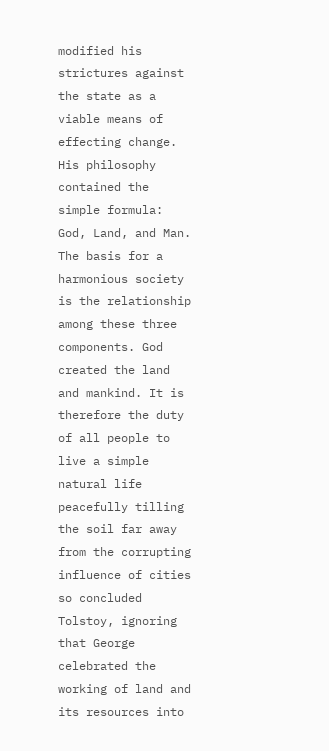modified his strictures against the state as a viable means of effecting change. His philosophy contained the simple formula: God, Land, and Man. The basis for a harmonious society is the relationship among these three components. God created the land and mankind. It is therefore the duty of all people to live a simple natural life peacefully tilling the soil far away from the corrupting influence of cities so concluded Tolstoy, ignoring that George celebrated the working of land and its resources into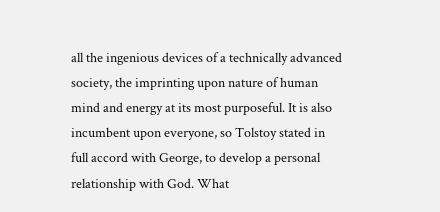all the ingenious devices of a technically advanced society, the imprinting upon nature of human mind and energy at its most purposeful. It is also incumbent upon everyone, so Tolstoy stated in full accord with George, to develop a personal relationship with God. What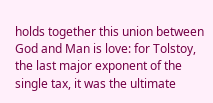holds together this union between God and Man is love: for Tolstoy, the last major exponent of the single tax, it was the ultimate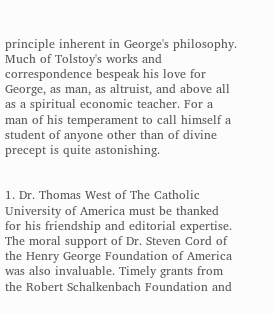principle inherent in George's philosophy. Much of Tolstoy's works and correspondence bespeak his love for George, as man, as altruist, and above all as a spiritual economic teacher. For a man of his temperament to call himself a student of anyone other than of divine precept is quite astonishing.


1. Dr. Thomas West of The Catholic University of America must be thanked for his friendship and editorial expertise. The moral support of Dr. Steven Cord of the Henry George Foundation of America was also invaluable. Timely grants from the Robert Schalkenbach Foundation and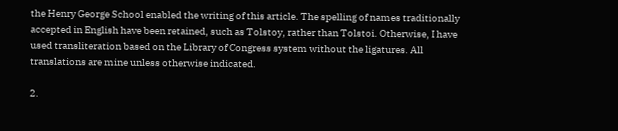the Henry George School enabled the writing of this article. The spelling of names traditionally accepted in English have been retained, such as Tolstoy, rather than Tolstoi. Otherwise, I have used transliteration based on the Library of Congress system without the ligatures. All translations are mine unless otherwise indicated.

2.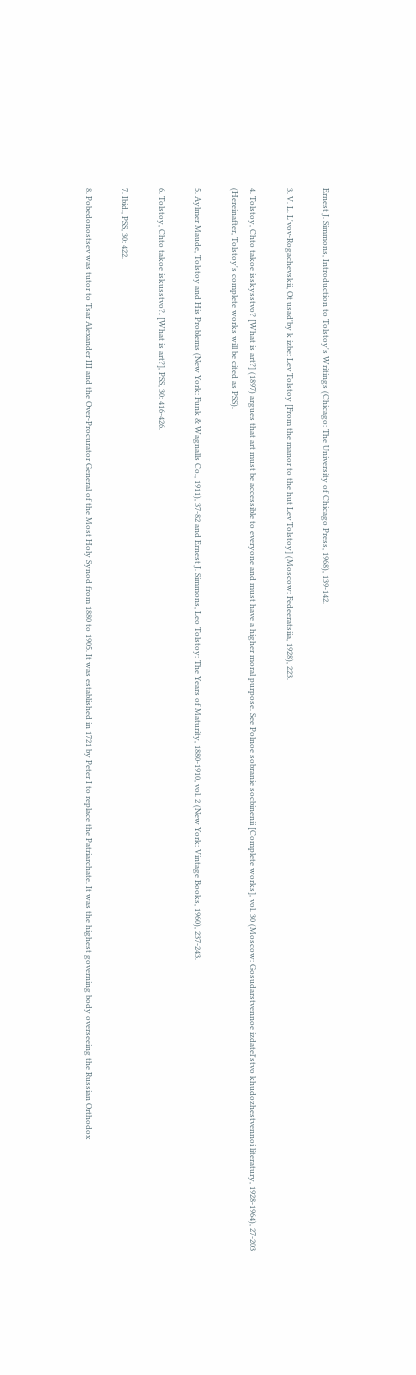Ernest J. Simmons, Introduction to Tolstoy's Writings (Chicago: The University of Chicago Press, 1968), 139-142.

3. V. L. L'vov-Rogachevskii, Ot usad'by k izbe: Lev Tolstoy [From the manor to the hut Lev Tolstoy] (Moscow: Fedeeratsiia, 1928), 223.

4. Tolstoy, Chto takoe isskysstvo? [What is art?] (1897) argues that art must be accessible to everyone and must have a higher moral purpose. See Polnoe sobranie socbinenii [Complete works], vol. 30 (Moscow: Gosudarstvennoe izdatel'stvo khudozhestvennoi literatury, 1928-1964), 27-203 (Hereinafter, Tolstoy's complete works will be cited as PSS).

5. Aylmer Maude, Tolstoy and His Problems (New York: Funk & Wagnalls Co., 1911), 37-82 and Ernest J. Simmons, Leo Tolstoy: The Years of Maturity, 1880-1910, vol. 2 (New York: Vintage Books, 1960), 237-243.

6. Tolstoy, Chto takoe iskusstvo?. [What is art?], PSS, 30: 416-426.

7. Ibid., PSS, 30: 422.

8. Pobedonostsev was tutor to Tsar Alexander III and the Over-Procurator General of the Most Holy Synod from 1880 to 1905. It was established in 1721 by Peter I to replace the Patriarchate. It was the highest governing body overseeing the Russian Orthodox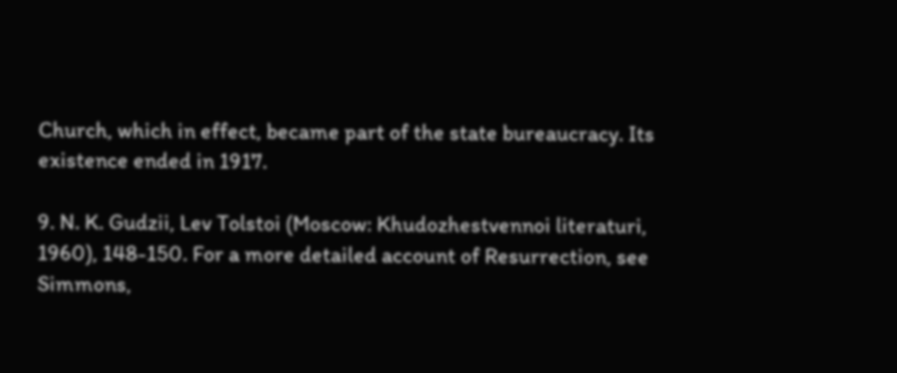Church, which in effect, became part of the state bureaucracy. Its existence ended in 1917.

9. N. K. Gudzii, Lev Tolstoi (Moscow: Khudozhestvennoi literaturi, 1960), 148-150. For a more detailed account of Resurrection, see Simmons,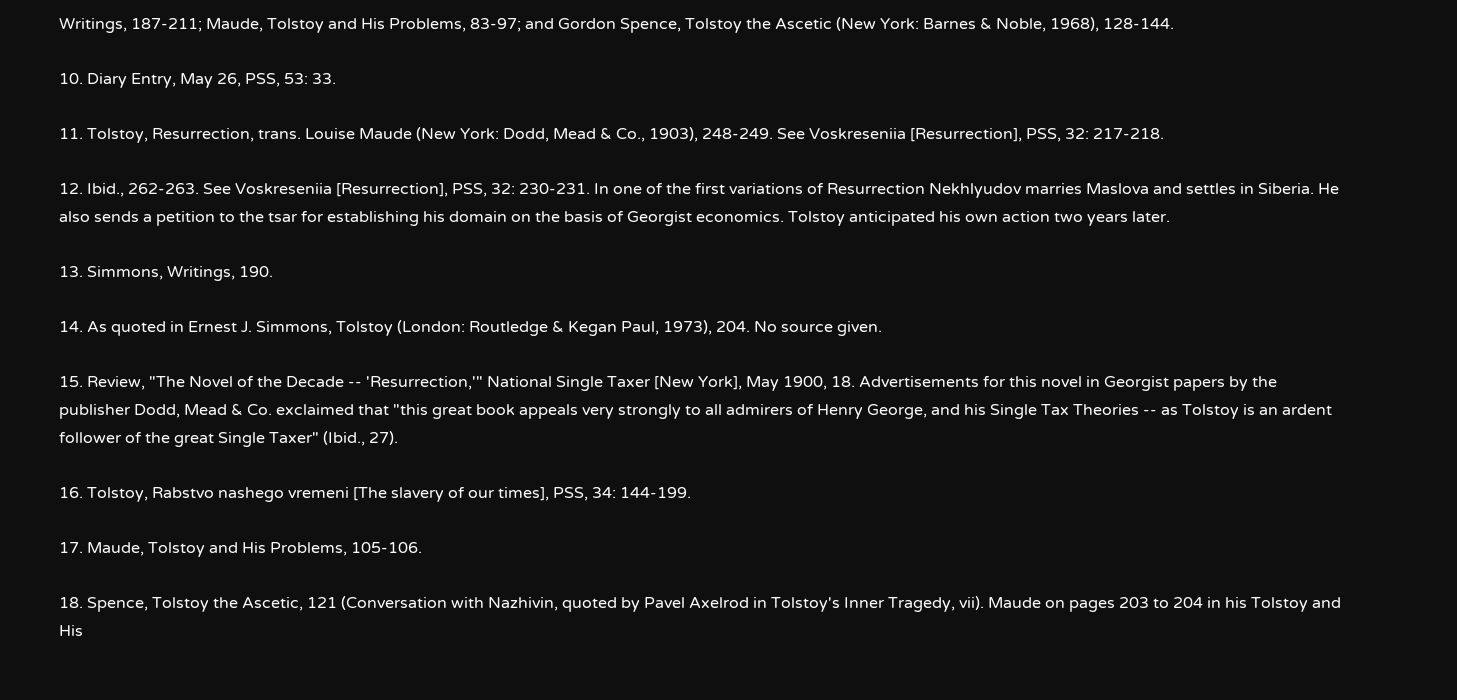Writings, 187-211; Maude, Tolstoy and His Problems, 83-97; and Gordon Spence, Tolstoy the Ascetic (New York: Barnes & Noble, 1968), 128-144.

10. Diary Entry, May 26, PSS, 53: 33.

11. Tolstoy, Resurrection, trans. Louise Maude (New York: Dodd, Mead & Co., 1903), 248-249. See Voskreseniia [Resurrection], PSS, 32: 217-218.

12. Ibid., 262-263. See Voskreseniia [Resurrection], PSS, 32: 230-231. In one of the first variations of Resurrection Nekhlyudov marries Maslova and settles in Siberia. He also sends a petition to the tsar for establishing his domain on the basis of Georgist economics. Tolstoy anticipated his own action two years later.

13. Simmons, Writings, 190.

14. As quoted in Ernest J. Simmons, Tolstoy (London: Routledge & Kegan Paul, 1973), 204. No source given.

15. Review, "The Novel of the Decade -- 'Resurrection,'" National Single Taxer [New York], May 1900, 18. Advertisements for this novel in Georgist papers by the publisher Dodd, Mead & Co. exclaimed that "this great book appeals very strongly to all admirers of Henry George, and his Single Tax Theories -- as Tolstoy is an ardent follower of the great Single Taxer" (Ibid., 27).

16. Tolstoy, Rabstvo nashego vremeni [The slavery of our times], PSS, 34: 144-199.

17. Maude, Tolstoy and His Problems, 105-106.

18. Spence, Tolstoy the Ascetic, 121 (Conversation with Nazhivin, quoted by Pavel Axelrod in Tolstoy's Inner Tragedy, vii). Maude on pages 203 to 204 in his Tolstoy and His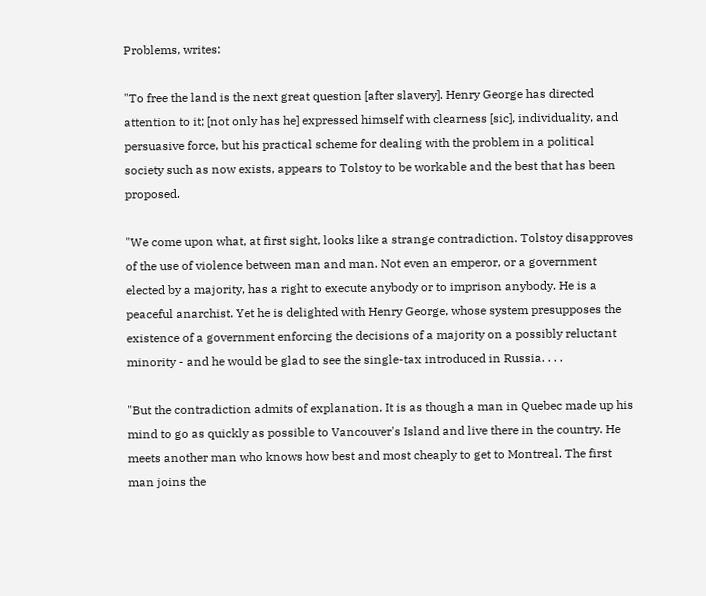Problems, writes:

"To free the land is the next great question [after slavery]. Henry George has directed attention to it; [not only has he] expressed himself with clearness [sic], individuality, and persuasive force, but his practical scheme for dealing with the problem in a political society such as now exists, appears to Tolstoy to be workable and the best that has been proposed.

"We come upon what, at first sight, looks like a strange contradiction. Tolstoy disapproves of the use of violence between man and man. Not even an emperor, or a government elected by a majority, has a right to execute anybody or to imprison anybody. He is a peaceful anarchist. Yet he is delighted with Henry George, whose system presupposes the existence of a government enforcing the decisions of a majority on a possibly reluctant minority - and he would be glad to see the single-tax introduced in Russia. . . .

"But the contradiction admits of explanation. It is as though a man in Quebec made up his mind to go as quickly as possible to Vancouver's Island and live there in the country. He meets another man who knows how best and most cheaply to get to Montreal. The first man joins the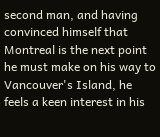second man, and having convinced himself that Montreal is the next point he must make on his way to Vancouver's Island, he feels a keen interest in his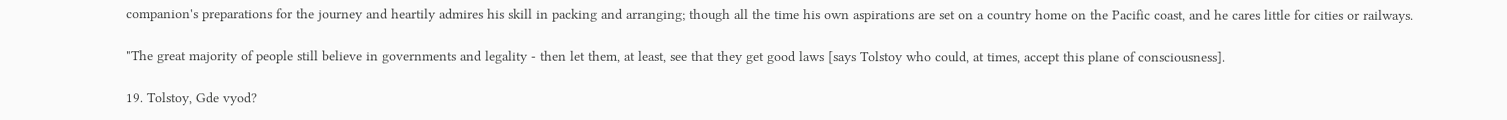companion's preparations for the journey and heartily admires his skill in packing and arranging; though all the time his own aspirations are set on a country home on the Pacific coast, and he cares little for cities or railways.

"The great majority of people still believe in governments and legality - then let them, at least, see that they get good laws [says Tolstoy who could, at times, accept this plane of consciousness].

19. Tolstoy, Gde vyod?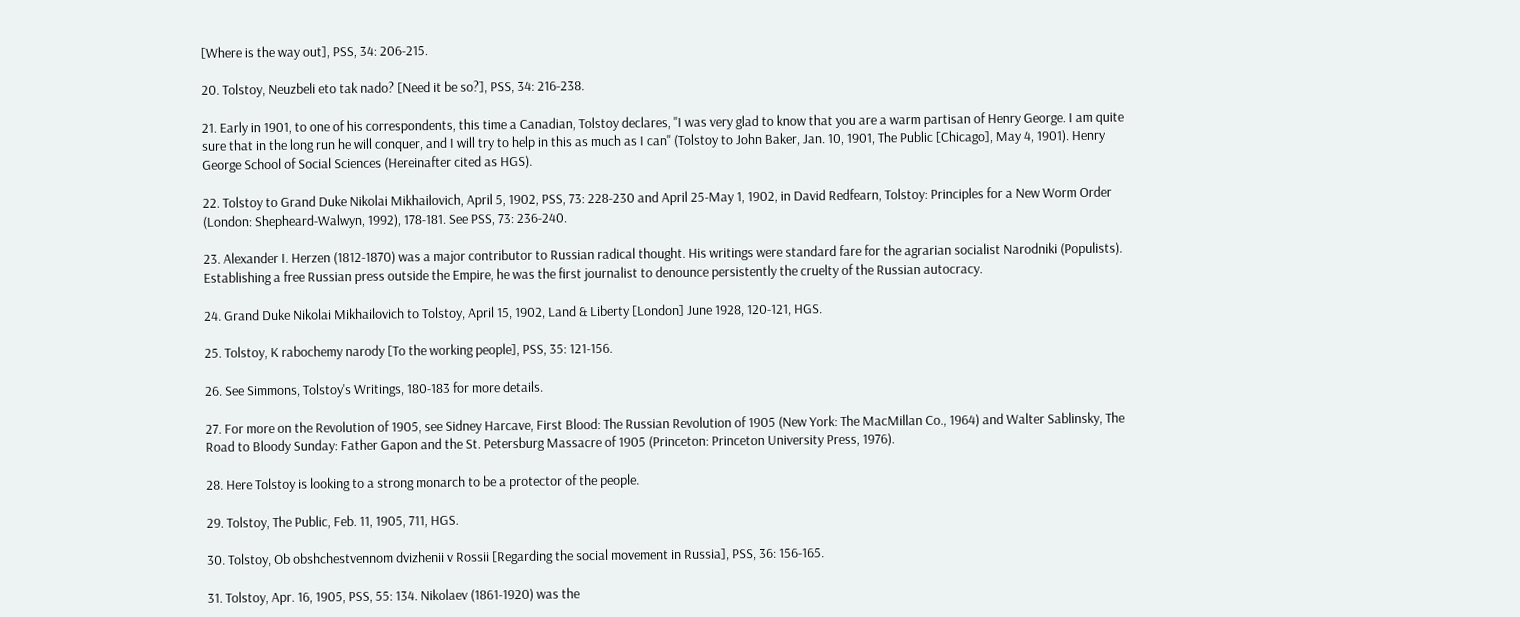[Where is the way out], PSS, 34: 206-215.

20. Tolstoy, Neuzbeli eto tak nado? [Need it be so?], PSS, 34: 216-238.

21. Early in 1901, to one of his correspondents, this time a Canadian, Tolstoy declares, "I was very glad to know that you are a warm partisan of Henry George. I am quite sure that in the long run he will conquer, and I will try to help in this as much as I can" (Tolstoy to John Baker, Jan. 10, 1901, The Public [Chicago], May 4, 1901). Henry George School of Social Sciences (Hereinafter cited as HGS).

22. Tolstoy to Grand Duke Nikolai Mikhailovich, April 5, 1902, PSS, 73: 228-230 and April 25-May 1, 1902, in David Redfearn, Tolstoy: Principles for a New Worm Order (London: Shepheard-Walwyn, 1992), 178-181. See PSS, 73: 236-240.

23. Alexander I. Herzen (1812-1870) was a major contributor to Russian radical thought. His writings were standard fare for the agrarian socialist Narodniki (Populists). Establishing a free Russian press outside the Empire, he was the first journalist to denounce persistently the cruelty of the Russian autocracy.

24. Grand Duke Nikolai Mikhailovich to Tolstoy, April 15, 1902, Land & Liberty [London] June 1928, 120-121, HGS.

25. Tolstoy, K rabochemy narody [To the working people], PSS, 35: 121-156.

26. See Simmons, Tolstoy's Writings, 180-183 for more details.

27. For more on the Revolution of 1905, see Sidney Harcave, First Blood: The Russian Revolution of 1905 (New York: The MacMillan Co., 1964) and Walter Sablinsky, The Road to Bloody Sunday: Father Gapon and the St. Petersburg Massacre of 1905 (Princeton: Princeton University Press, 1976).

28. Here Tolstoy is looking to a strong monarch to be a protector of the people.

29. Tolstoy, The Public, Feb. 11, 1905, 711, HGS.

30. Tolstoy, Ob obshchestvennom dvizhenii v Rossii [Regarding the social movement in Russia], PSS, 36: 156-165.

31. Tolstoy, Apr. 16, 1905, PSS, 55: 134. Nikolaev (1861-1920) was the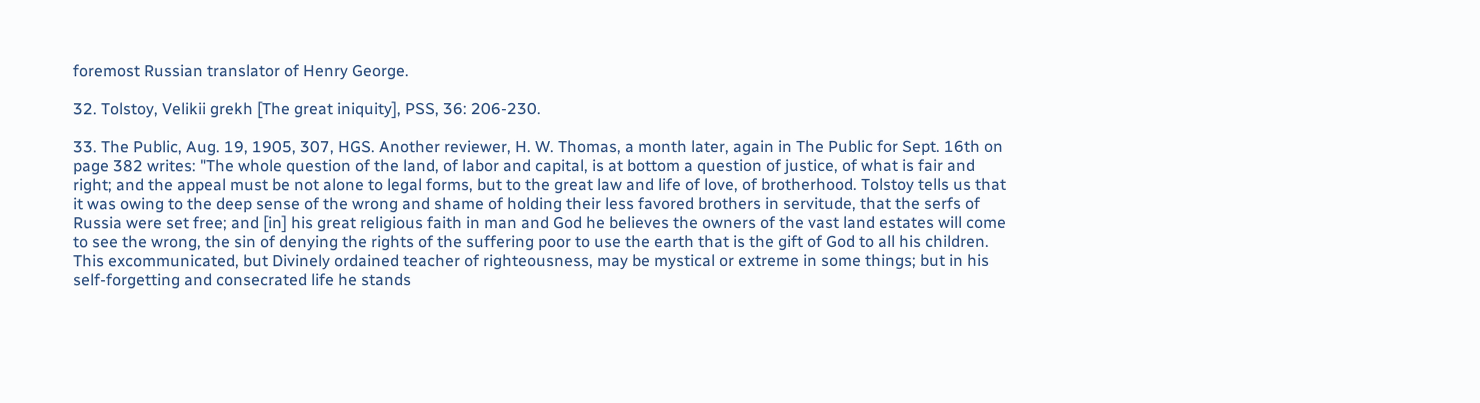foremost Russian translator of Henry George.

32. Tolstoy, Velikii grekh [The great iniquity], PSS, 36: 206-230.

33. The Public, Aug. 19, 1905, 307, HGS. Another reviewer, H. W. Thomas, a month later, again in The Public for Sept. 16th on page 382 writes: "The whole question of the land, of labor and capital, is at bottom a question of justice, of what is fair and right; and the appeal must be not alone to legal forms, but to the great law and life of love, of brotherhood. Tolstoy tells us that it was owing to the deep sense of the wrong and shame of holding their less favored brothers in servitude, that the serfs of Russia were set free; and [in] his great religious faith in man and God he believes the owners of the vast land estates will come to see the wrong, the sin of denying the rights of the suffering poor to use the earth that is the gift of God to all his children. This excommunicated, but Divinely ordained teacher of righteousness, may be mystical or extreme in some things; but in his self-forgetting and consecrated life he stands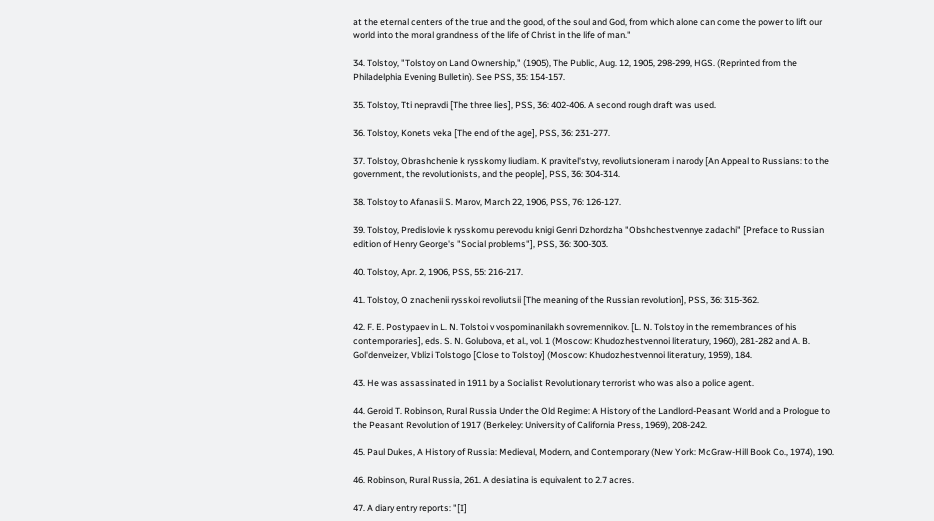at the eternal centers of the true and the good, of the soul and God, from which alone can come the power to lift our world into the moral grandness of the life of Christ in the life of man."

34. Tolstoy, "Tolstoy on Land Ownership," (1905), The Public, Aug. 12, 1905, 298-299, HGS. (Reprinted from the Philadelphia Evening Bulletin). See PSS, 35: 154-157.

35. Tolstoy, Tti nepravdi [The three lies], PSS, 36: 402-406. A second rough draft was used.

36. Tolstoy, Konets veka [The end of the age], PSS, 36: 231-277.

37. Tolstoy, Obrashchenie k rysskomy liudiam. K pravitel'stvy, revoliutsioneram i narody [An Appeal to Russians: to the government, the revolutionists, and the people], PSS, 36: 304-314.

38. Tolstoy to Afanasii S. Marov, March 22, 1906, PSS, 76: 126-127.

39. Tolstoy, Predislovie k rysskomu perevodu knigi Genri Dzhordzha "Obshchestvennye zadachi" [Preface to Russian edition of Henry George's "Social problems"], PSS, 36: 300-303.

40. Tolstoy, Apr. 2, 1906, PSS, 55: 216-217.

41. Tolstoy, O znachenii rysskoi revoliutsii [The meaning of the Russian revolution], PSS, 36: 315-362.

42. F. E. Postypaev in L. N. Tolstoi v vospominanilakh sovremennikov. [L. N. Tolstoy in the remembrances of his contemporaries], eds. S. N. Golubova, et al., vol. 1 (Moscow: Khudozhestvennoi literatury, 1960), 281-282 and A. B. Gol'denveizer, Vblizi Tolstogo [Close to Tolstoy] (Moscow: Khudozhestvennoi literatury, 1959), 184.

43. He was assassinated in 1911 by a Socialist Revolutionary terrorist who was also a police agent.

44. Geroid T. Robinson, Rural Russia Under the Old Regime: A History of the Landlord-Peasant World and a Prologue to the Peasant Revolution of 1917 (Berkeley: University of California Press, 1969), 208-242.

45. Paul Dukes, A History of Russia: Medieval, Modern, and Contemporary (New York: McGraw-Hill Book Co., 1974), 190.

46. Robinson, Rural Russia, 261. A desiatina is equivalent to 2.7 acres.

47. A diary entry reports: "[I]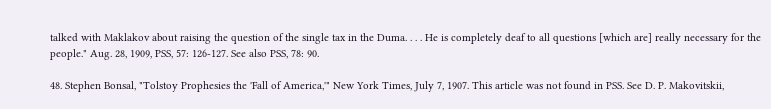talked with Maklakov about raising the question of the single tax in the Duma. . . . He is completely deaf to all questions [which are] really necessary for the people." Aug. 28, 1909, PSS, 57: 126-127. See also PSS, 78: 90.

48. Stephen Bonsal, "Tolstoy Prophesies the 'Fall of America,'" New York Times, July 7, 1907. This article was not found in PSS. See D. P. Makovitskii,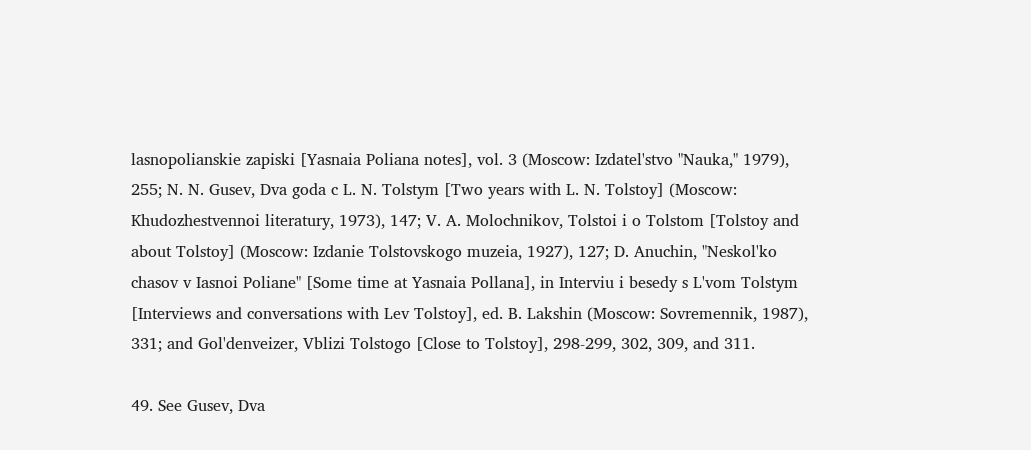lasnopolianskie zapiski [Yasnaia Poliana notes], vol. 3 (Moscow: Izdatel'stvo "Nauka," 1979), 255; N. N. Gusev, Dva goda c L. N. Tolstym [Two years with L. N. Tolstoy] (Moscow: Khudozhestvennoi literatury, 1973), 147; V. A. Molochnikov, Tolstoi i o Tolstom [Tolstoy and about Tolstoy] (Moscow: Izdanie Tolstovskogo muzeia, 1927), 127; D. Anuchin, "Neskol'ko chasov v Iasnoi Poliane" [Some time at Yasnaia Pollana], in Interviu i besedy s L'vom Tolstym [Interviews and conversations with Lev Tolstoy], ed. B. Lakshin (Moscow: Sovremennik, 1987), 331; and Gol'denveizer, Vblizi Tolstogo [Close to Tolstoy], 298-299, 302, 309, and 311.

49. See Gusev, Dva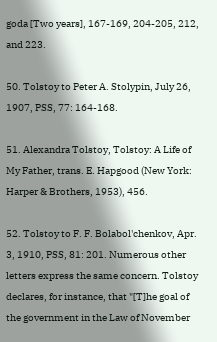goda [Two years], 167-169, 204-205, 212, and 223.

50. Tolstoy to Peter A. Stolypin, July 26, 1907, PSS, 77: 164-168.

51. Alexandra Tolstoy, Tolstoy: A Life of My Father, trans. E. Hapgood (New York: Harper & Brothers, 1953), 456.

52. Tolstoy to F. F. Bolabol'chenkov, Apr. 3, 1910, PSS, 81: 201. Numerous other letters express the same concern. Tolstoy declares, for instance, that "[T]he goal of the government in the Law of November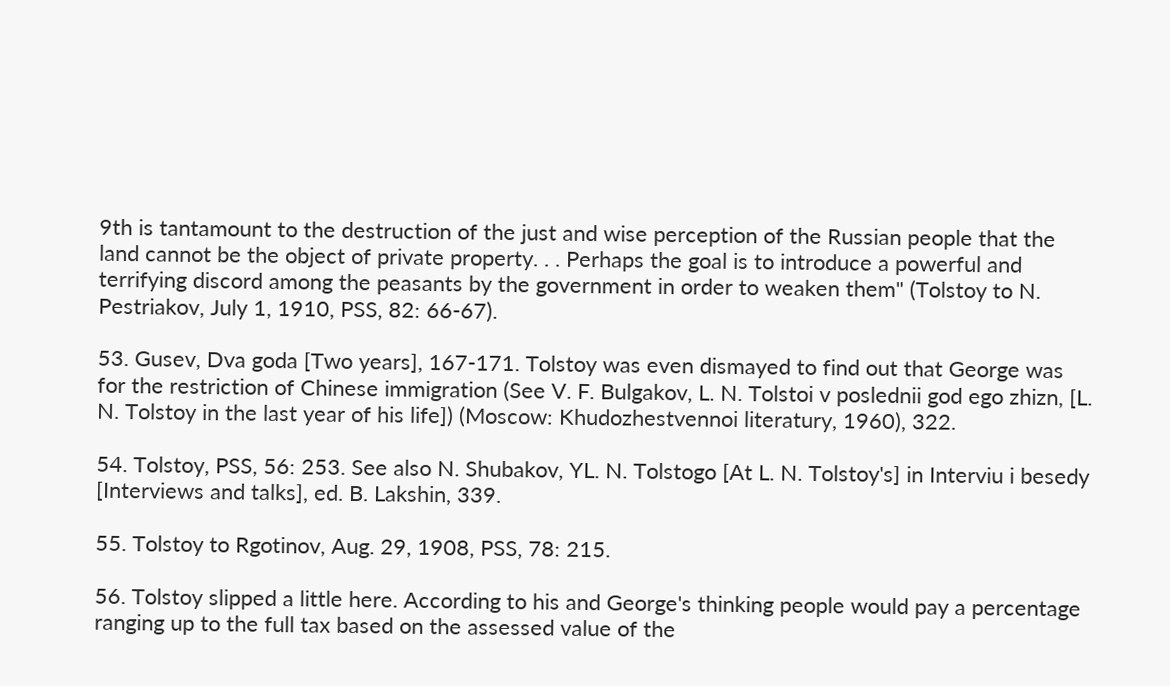9th is tantamount to the destruction of the just and wise perception of the Russian people that the land cannot be the object of private property. . . Perhaps the goal is to introduce a powerful and terrifying discord among the peasants by the government in order to weaken them" (Tolstoy to N. Pestriakov, July 1, 1910, PSS, 82: 66-67).

53. Gusev, Dva goda [Two years], 167-171. Tolstoy was even dismayed to find out that George was for the restriction of Chinese immigration (See V. F. Bulgakov, L. N. Tolstoi v poslednii god ego zhizn, [L. N. Tolstoy in the last year of his life]) (Moscow: Khudozhestvennoi literatury, 1960), 322.

54. Tolstoy, PSS, 56: 253. See also N. Shubakov, YL. N. Tolstogo [At L. N. Tolstoy's] in Interviu i besedy [Interviews and talks], ed. B. Lakshin, 339.

55. Tolstoy to Rgotinov, Aug. 29, 1908, PSS, 78: 215.

56. Tolstoy slipped a little here. According to his and George's thinking people would pay a percentage ranging up to the full tax based on the assessed value of the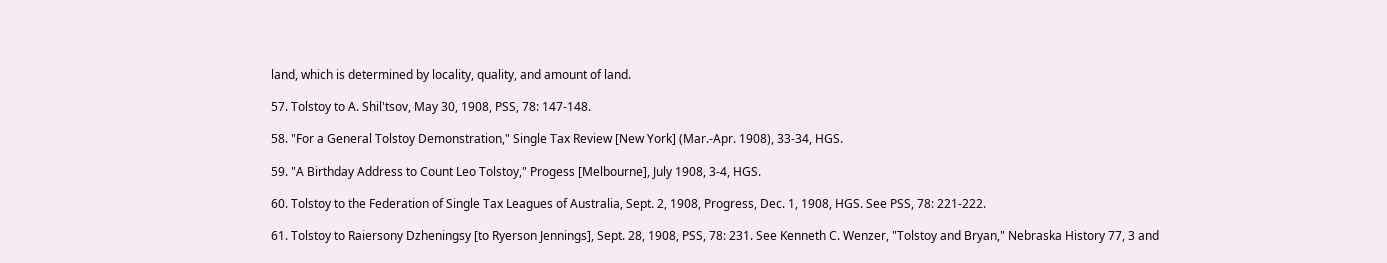land, which is determined by locality, quality, and amount of land.

57. Tolstoy to A. Shil'tsov, May 30, 1908, PSS, 78: 147-148.

58. "For a General Tolstoy Demonstration," Single Tax Review [New York] (Mar.-Apr. 1908), 33-34, HGS.

59. "A Birthday Address to Count Leo Tolstoy," Progess [Melbourne], July 1908, 3-4, HGS.

60. Tolstoy to the Federation of Single Tax Leagues of Australia, Sept. 2, 1908, Progress, Dec. 1, 1908, HGS. See PSS, 78: 221-222.

61. Tolstoy to Raiersony Dzheningsy [to Ryerson Jennings], Sept. 28, 1908, PSS, 78: 231. See Kenneth C. Wenzer, "Tolstoy and Bryan," Nebraska History 77, 3 and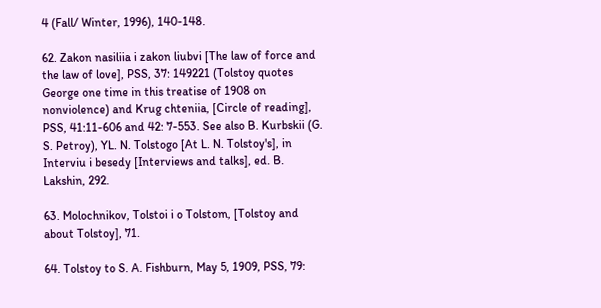4 (Fall/ Winter, 1996), 140-148.

62. Zakon nasiliia i zakon liubvi [The law of force and the law of love], PSS, 37: 149221 (Tolstoy quotes George one time in this treatise of 1908 on nonviolence) and Krug chteniia, [Circle of reading], PSS, 41:11-606 and 42: 7-553. See also B. Kurbskii (G. S. Petroy), YL. N. Tolstogo [At L. N. Tolstoy's], in Interviu i besedy [Interviews and talks], ed. B. Lakshin, 292.

63. Molochnikov, Tolstoi i o Tolstom, [Tolstoy and about Tolstoy], 71.

64. Tolstoy to S. A. Fishburn, May 5, 1909, PSS, 79: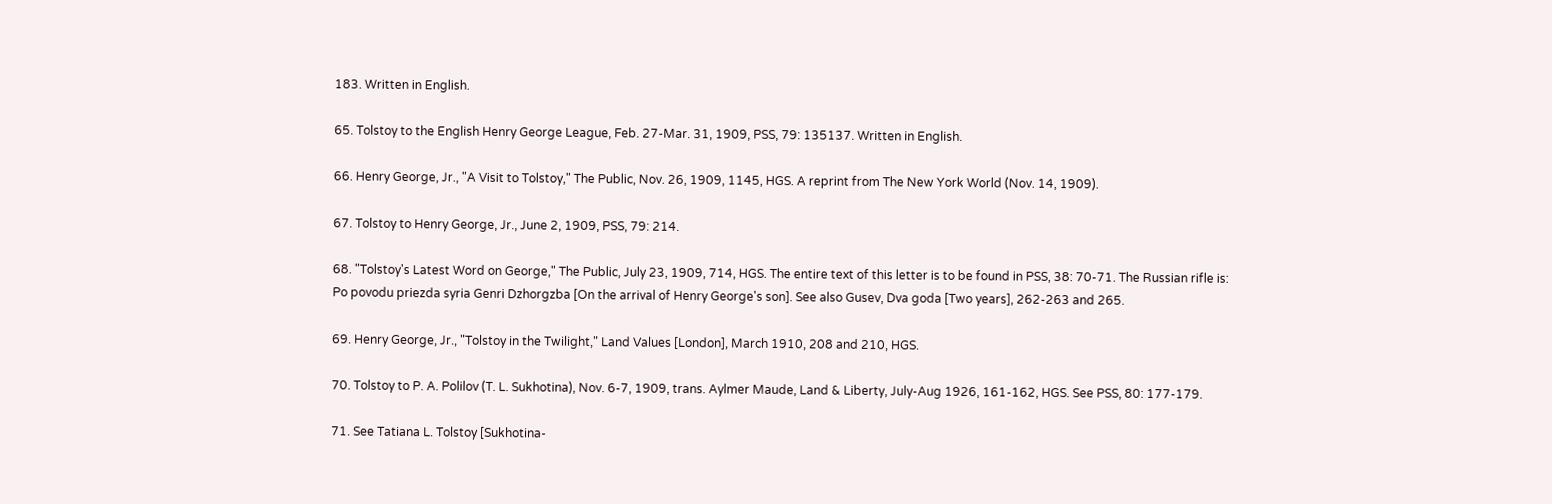183. Written in English.

65. Tolstoy to the English Henry George League, Feb. 27-Mar. 31, 1909, PSS, 79: 135137. Written in English.

66. Henry George, Jr., "A Visit to Tolstoy," The Public, Nov. 26, 1909, 1145, HGS. A reprint from The New York World (Nov. 14, 1909).

67. Tolstoy to Henry George, Jr., June 2, 1909, PSS, 79: 214.

68. "Tolstoy's Latest Word on George," The Public, July 23, 1909, 714, HGS. The entire text of this letter is to be found in PSS, 38: 70-71. The Russian rifle is: Po povodu priezda syria Genri Dzhorgzba [On the arrival of Henry George's son]. See also Gusev, Dva goda [Two years], 262-263 and 265.

69. Henry George, Jr., "Tolstoy in the Twilight," Land Values [London], March 1910, 208 and 210, HGS.

70. Tolstoy to P. A. Polilov (T. L. Sukhotina), Nov. 6-7, 1909, trans. Aylmer Maude, Land & Liberty, July-Aug 1926, 161-162, HGS. See PSS, 80: 177-179.

71. See Tatiana L. Tolstoy [Sukhotina-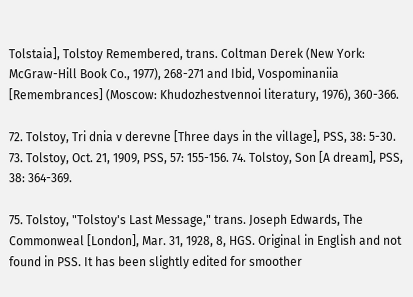Tolstaia], Tolstoy Remembered, trans. Coltman Derek (New York: McGraw-Hill Book Co., 1977), 268-271 and Ibid, Vospominaniia [Remembrances] (Moscow: Khudozhestvennoi literatury, 1976), 360-366.

72. Tolstoy, Tri dnia v derevne [Three days in the village], PSS, 38: 5-30. 73. Tolstoy, Oct. 21, 1909, PSS, 57: 155-156. 74. Tolstoy, Son [A dream], PSS, 38: 364-369.

75. Tolstoy, "Tolstoy's Last Message," trans. Joseph Edwards, The Commonweal [London], Mar. 31, 1928, 8, HGS. Original in English and not found in PSS. It has been slightly edited for smoother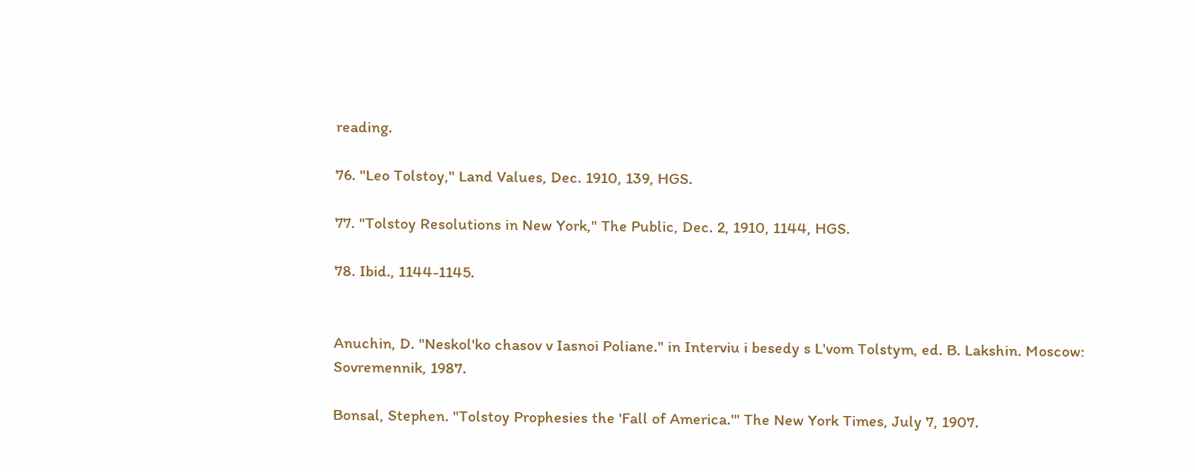reading.

76. "Leo Tolstoy," Land Values, Dec. 1910, 139, HGS.

77. "Tolstoy Resolutions in New York," The Public, Dec. 2, 1910, 1144, HGS.

78. Ibid., 1144-1145.


Anuchin, D. "Neskol'ko chasov v Iasnoi Poliane." in Interviu i besedy s L'vom Tolstym, ed. B. Lakshin. Moscow: Sovremennik, 1987.

Bonsal, Stephen. "Tolstoy Prophesies the 'Fall of America.'" The New York Times, July 7, 1907.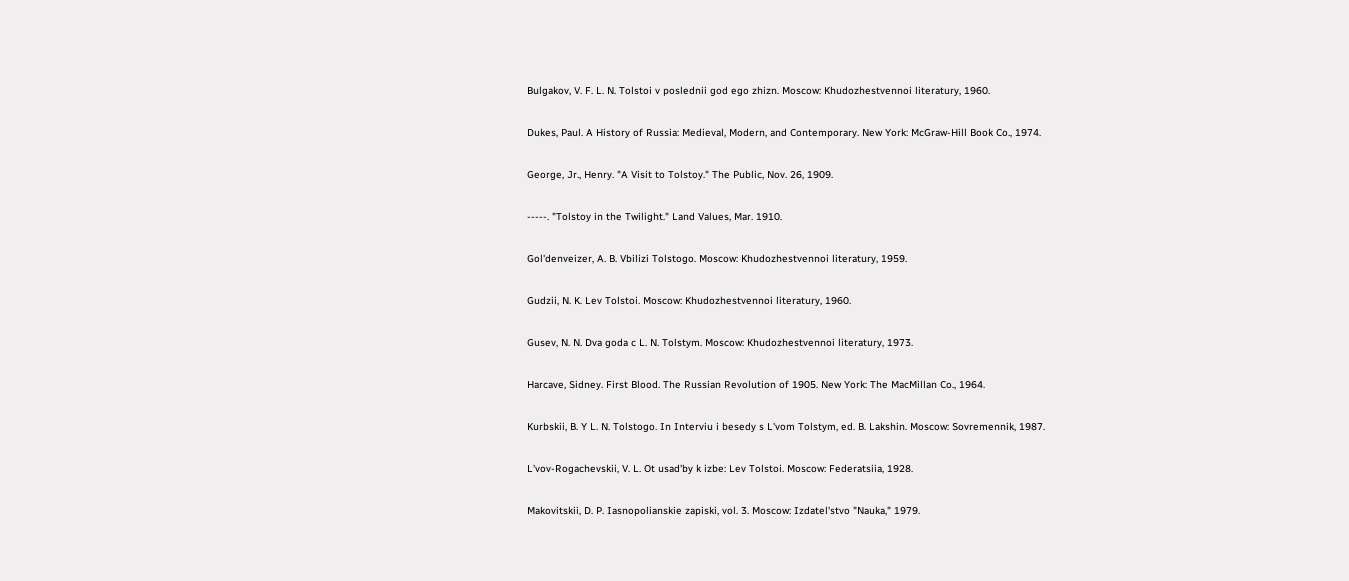Bulgakov, V. F. L. N. Tolstoi v poslednii god ego zhizn. Moscow: Khudozhestvennoi literatury, 1960.

Dukes, Paul. A History of Russia: Medieval, Modern, and Contemporary. New York: McGraw-Hill Book Co., 1974.

George, Jr., Henry. "A Visit to Tolstoy." The Public, Nov. 26, 1909.

-----. "Tolstoy in the Twilight." Land Values, Mar. 1910.

Gol'denveizer, A. B. Vbilizi Tolstogo. Moscow: Khudozhestvennoi literatury, 1959.

Gudzii, N. K. Lev Tolstoi. Moscow: Khudozhestvennoi literatury, 1960.

Gusev, N. N. Dva goda c L. N. Tolstym. Moscow: Khudozhestvennoi literatury, 1973.

Harcave, Sidney. First Blood. The Russian Revolution of 1905. New York: The MacMillan Co., 1964.

Kurbskii, B. Y L. N. Tolstogo. In Interviu i besedy s L'vom Tolstym, ed. B. Lakshin. Moscow: Sovremennik, 1987.

L'vov-Rogachevskii, V. L. Ot usad'by k izbe: Lev Tolstoi. Moscow: Federatsiia, 1928.

Makovitskii, D. P. Iasnopolianskie zapiski, vol. 3. Moscow: Izdatel'stvo "Nauka," 1979.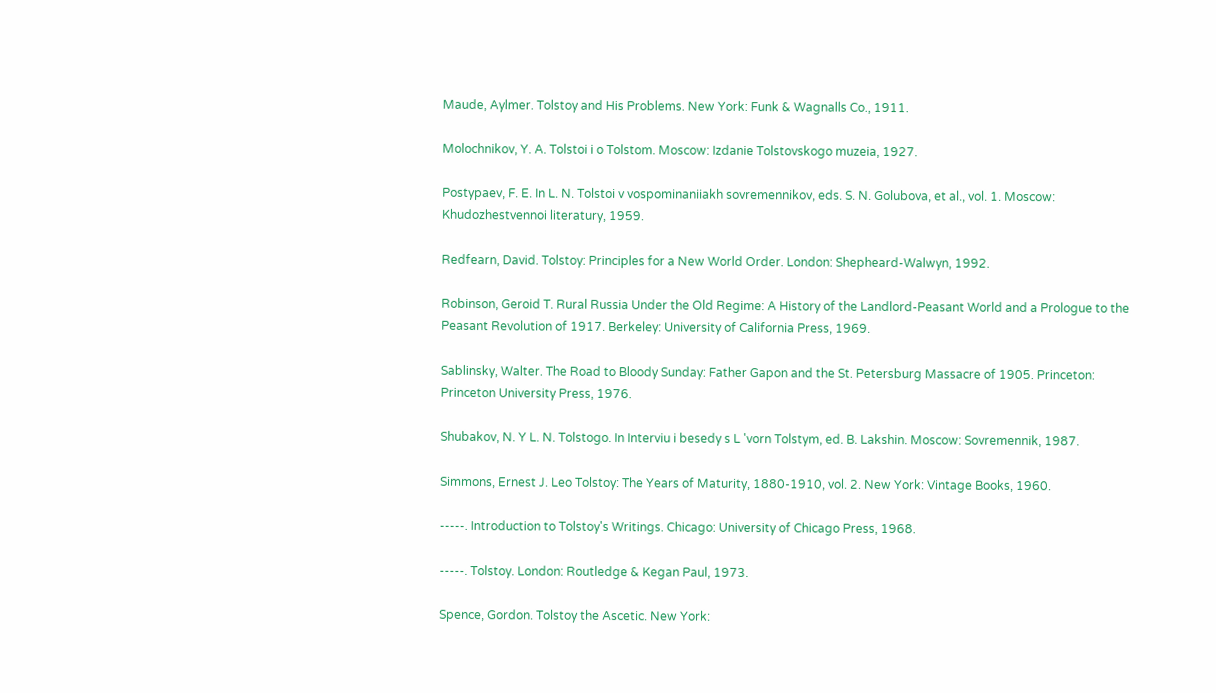Maude, Aylmer. Tolstoy and His Problems. New York: Funk & Wagnalls Co., 1911.

Molochnikov, Y. A. Tolstoi i o Tolstom. Moscow: Izdanie Tolstovskogo muzeia, 1927.

Postypaev, F. E. In L. N. Tolstoi v vospominaniiakh sovremennikov, eds. S. N. Golubova, et al., vol. 1. Moscow: Khudozhestvennoi literatury, 1959.

Redfearn, David. Tolstoy: Principles for a New World Order. London: Shepheard-Walwyn, 1992.

Robinson, Geroid T. Rural Russia Under the Old Regime: A History of the Landlord-Peasant World and a Prologue to the Peasant Revolution of 1917. Berkeley: University of California Press, 1969.

Sablinsky, Walter. The Road to Bloody Sunday: Father Gapon and the St. Petersburg Massacre of 1905. Princeton: Princeton University Press, 1976.

Shubakov, N. Y L. N. Tolstogo. In Interviu i besedy s L 'vorn Tolstym, ed. B. Lakshin. Moscow: Sovremennik, 1987.

Simmons, Ernest J. Leo Tolstoy: The Years of Maturity, 1880-1910, vol. 2. New York: Vintage Books, 1960.

-----. Introduction to Tolstoy's Writings. Chicago: University of Chicago Press, 1968.

-----. Tolstoy. London: Routledge & Kegan Paul, 1973.

Spence, Gordon. Tolstoy the Ascetic. New York: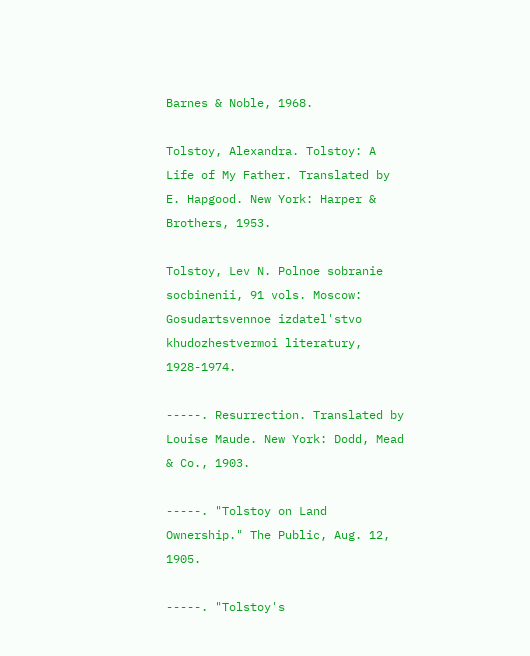Barnes & Noble, 1968.

Tolstoy, Alexandra. Tolstoy: A Life of My Father. Translated by E. Hapgood. New York: Harper & Brothers, 1953.

Tolstoy, Lev N. Polnoe sobranie socbinenii, 91 vols. Moscow: Gosudartsvennoe izdatel'stvo khudozhestvermoi literatury, 1928-1974.

-----. Resurrection. Translated by Louise Maude. New York: Dodd, Mead & Co., 1903.

-----. "Tolstoy on Land Ownership." The Public, Aug. 12, 1905.

-----. "Tolstoy's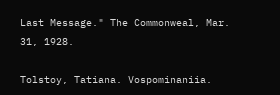Last Message." The Commonweal, Mar. 31, 1928.

Tolstoy, Tatiana. Vospominaniia.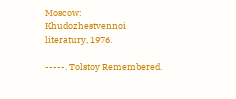Moscow: Khudozhestvennoi literatury, 1976.

-----. Tolstoy Remembered.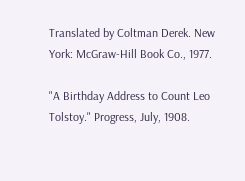Translated by Coltman Derek. New York: McGraw-Hill Book Co., 1977.

"A Birthday Address to Count Leo Tolstoy." Progress, July, 1908.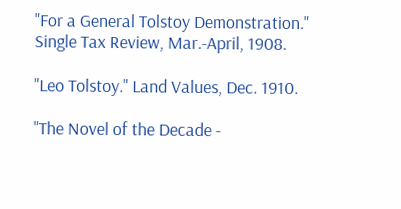"For a General Tolstoy Demonstration." Single Tax Review, Mar.-April, 1908.

"Leo Tolstoy." Land Values, Dec. 1910.

"The Novel of the Decade -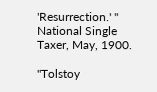'Resurrection.' " National Single Taxer, May, 1900.

"Tolstoy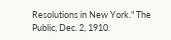Resolutions in New York." The Public, Dec. 2, 1910.